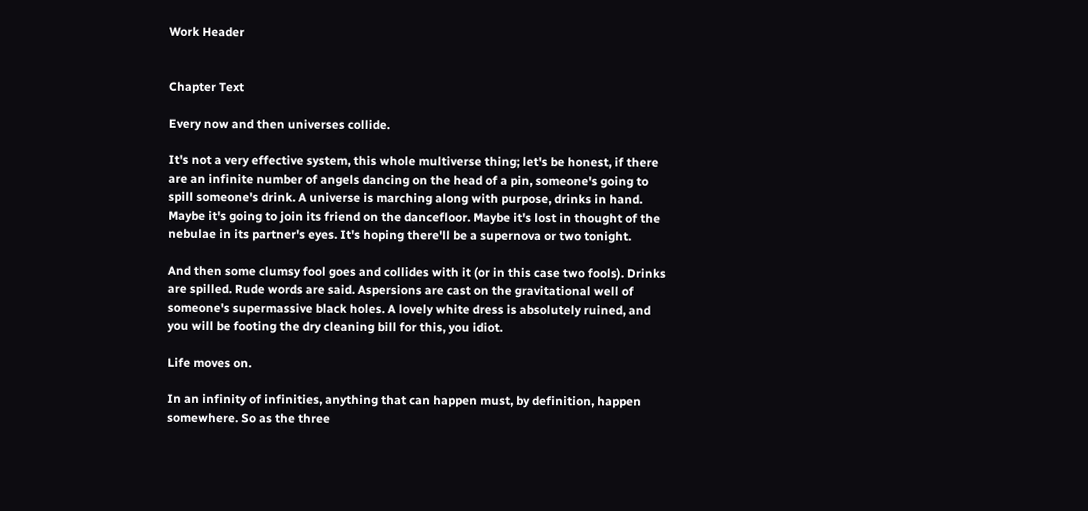Work Header


Chapter Text

Every now and then universes collide.

It's not a very effective system, this whole multiverse thing; let's be honest, if there are an infinite number of angels dancing on the head of a pin, someone's going to spill someone's drink. A universe is marching along with purpose, drinks in hand. Maybe it's going to join its friend on the dancefloor. Maybe it's lost in thought of the nebulae in its partner's eyes. It's hoping there'll be a supernova or two tonight.

And then some clumsy fool goes and collides with it (or in this case two fools). Drinks are spilled. Rude words are said. Aspersions are cast on the gravitational well of someone's supermassive black holes. A lovely white dress is absolutely ruined, and you will be footing the dry cleaning bill for this, you idiot.

Life moves on.

In an infinity of infinities, anything that can happen must, by definition, happen somewhere. So as the three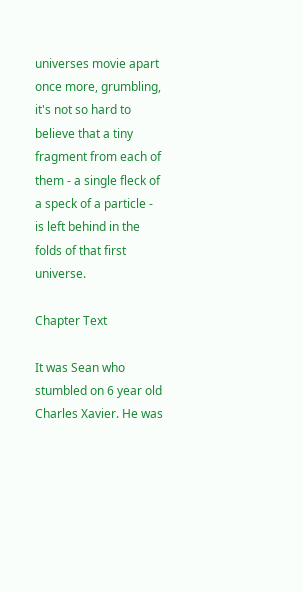universes movie apart once more, grumbling, it's not so hard to believe that a tiny fragment from each of them - a single fleck of a speck of a particle - is left behind in the folds of that first universe.

Chapter Text

It was Sean who stumbled on 6 year old Charles Xavier. He was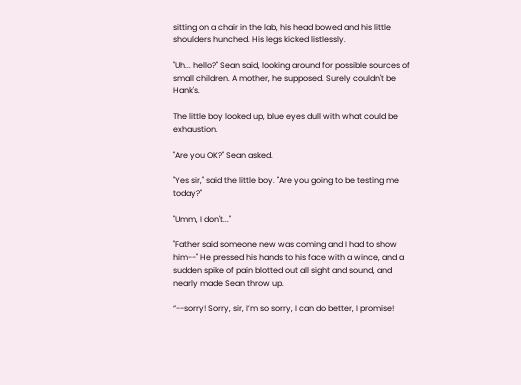sitting on a chair in the lab, his head bowed and his little shoulders hunched. His legs kicked listlessly.

"Uh... hello?" Sean said, looking around for possible sources of small children. A mother, he supposed. Surely couldn't be Hank's.

The little boy looked up, blue eyes dull with what could be exhaustion.

"Are you OK?" Sean asked.

"Yes sir," said the little boy. "Are you going to be testing me today?"

"Umm, I don't..."

"Father said someone new was coming and I had to show him--" He pressed his hands to his face with a wince, and a sudden spike of pain blotted out all sight and sound, and nearly made Sean throw up.

“--sorry! Sorry, sir, I’m so sorry, I can do better, I promise!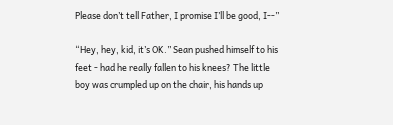Please don’t tell Father, I promise I’ll be good, I--”

“Hey, hey, kid, it’s OK.” Sean pushed himself to his feet - had he really fallen to his knees? The little boy was crumpled up on the chair, his hands up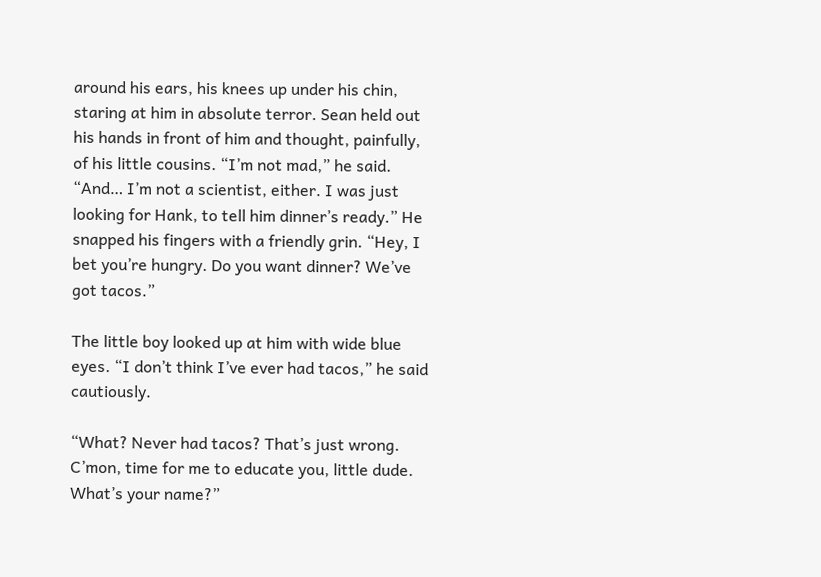around his ears, his knees up under his chin, staring at him in absolute terror. Sean held out his hands in front of him and thought, painfully, of his little cousins. “I’m not mad,” he said. “And… I’m not a scientist, either. I was just looking for Hank, to tell him dinner’s ready.” He snapped his fingers with a friendly grin. “Hey, I bet you’re hungry. Do you want dinner? We’ve got tacos.”

The little boy looked up at him with wide blue eyes. “I don’t think I’ve ever had tacos,” he said cautiously.

“What? Never had tacos? That’s just wrong. C’mon, time for me to educate you, little dude. What’s your name?”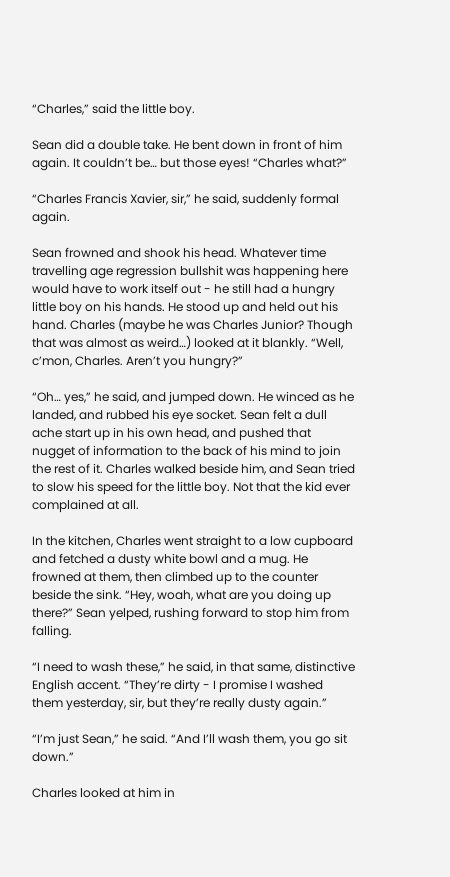“Charles,” said the little boy.

Sean did a double take. He bent down in front of him again. It couldn’t be… but those eyes! “Charles what?”

“Charles Francis Xavier, sir,” he said, suddenly formal again.

Sean frowned and shook his head. Whatever time travelling age regression bullshit was happening here would have to work itself out - he still had a hungry little boy on his hands. He stood up and held out his hand. Charles (maybe he was Charles Junior? Though that was almost as weird…) looked at it blankly. “Well, c’mon, Charles. Aren’t you hungry?”

“Oh… yes,” he said, and jumped down. He winced as he landed, and rubbed his eye socket. Sean felt a dull ache start up in his own head, and pushed that nugget of information to the back of his mind to join the rest of it. Charles walked beside him, and Sean tried to slow his speed for the little boy. Not that the kid ever complained at all.

In the kitchen, Charles went straight to a low cupboard and fetched a dusty white bowl and a mug. He frowned at them, then climbed up to the counter beside the sink. “Hey, woah, what are you doing up there?” Sean yelped, rushing forward to stop him from falling.

“I need to wash these,” he said, in that same, distinctive English accent. “They’re dirty - I promise I washed them yesterday, sir, but they’re really dusty again.”

“I’m just Sean,” he said. “And I’ll wash them, you go sit down.”

Charles looked at him in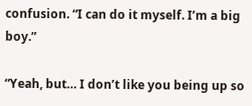confusion. “I can do it myself. I’m a big boy.”

“Yeah, but… I don’t like you being up so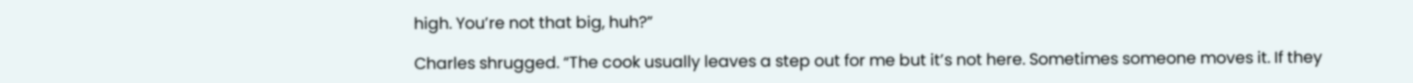high. You’re not that big, huh?”

Charles shrugged. “The cook usually leaves a step out for me but it’s not here. Sometimes someone moves it. If they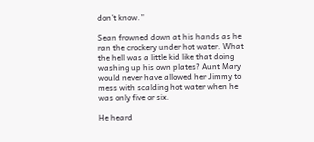don’t know.”

Sean frowned down at his hands as he ran the crockery under hot water. What the hell was a little kid like that doing washing up his own plates? Aunt Mary would never have allowed her Jimmy to mess with scalding hot water when he was only five or six.

He heard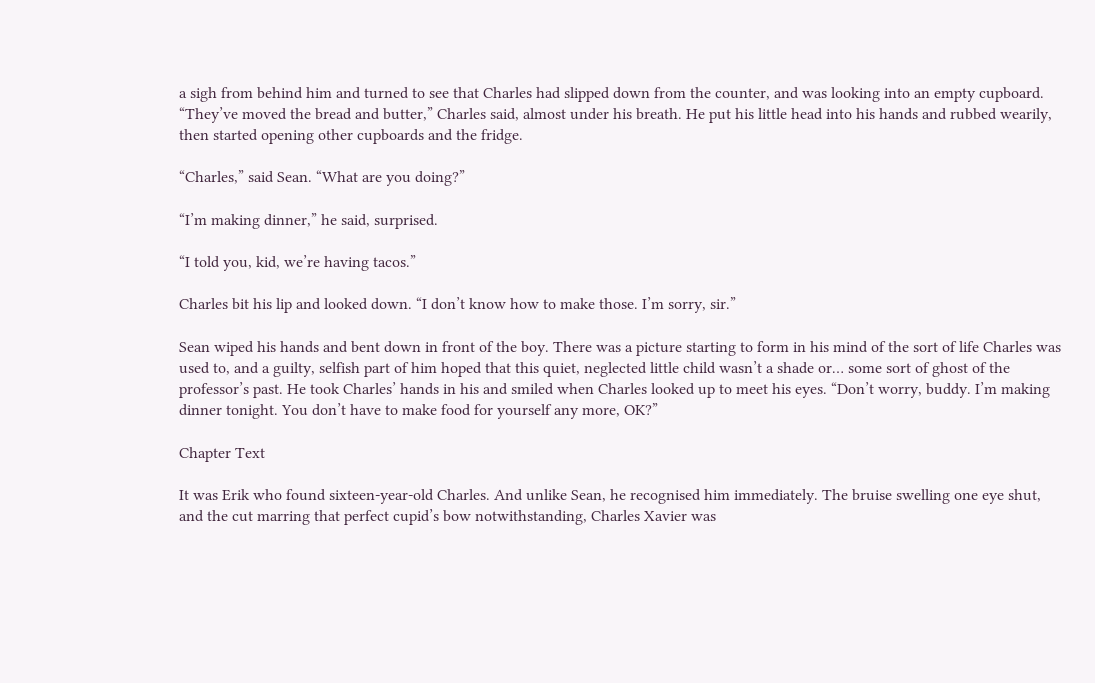a sigh from behind him and turned to see that Charles had slipped down from the counter, and was looking into an empty cupboard. “They’ve moved the bread and butter,” Charles said, almost under his breath. He put his little head into his hands and rubbed wearily, then started opening other cupboards and the fridge.

“Charles,” said Sean. “What are you doing?”

“I’m making dinner,” he said, surprised.

“I told you, kid, we’re having tacos.”

Charles bit his lip and looked down. “I don’t know how to make those. I’m sorry, sir.”

Sean wiped his hands and bent down in front of the boy. There was a picture starting to form in his mind of the sort of life Charles was used to, and a guilty, selfish part of him hoped that this quiet, neglected little child wasn’t a shade or… some sort of ghost of the professor’s past. He took Charles’ hands in his and smiled when Charles looked up to meet his eyes. “Don’t worry, buddy. I’m making dinner tonight. You don’t have to make food for yourself any more, OK?”

Chapter Text

It was Erik who found sixteen-year-old Charles. And unlike Sean, he recognised him immediately. The bruise swelling one eye shut, and the cut marring that perfect cupid’s bow notwithstanding, Charles Xavier was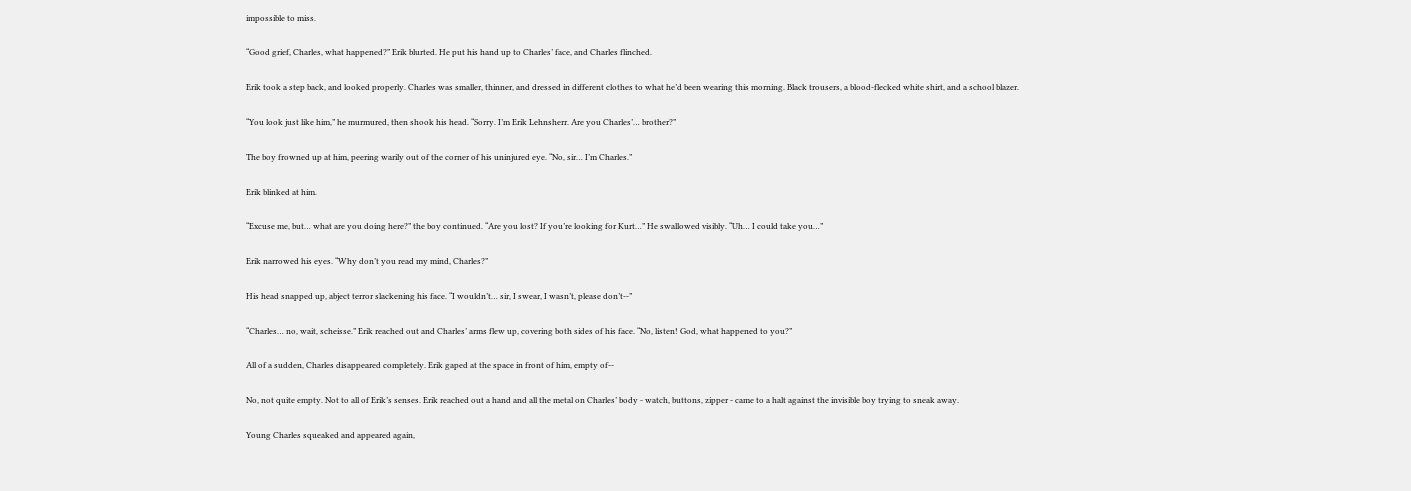impossible to miss.

“Good grief, Charles, what happened?” Erik blurted. He put his hand up to Charles’ face, and Charles flinched.

Erik took a step back, and looked properly. Charles was smaller, thinner, and dressed in different clothes to what he’d been wearing this morning. Black trousers, a blood-flecked white shirt, and a school blazer.

“You look just like him,” he murmured, then shook his head. “Sorry. I’m Erik Lehnsherr. Are you Charles’… brother?”

The boy frowned up at him, peering warily out of the corner of his uninjured eye. “No, sir… I’m Charles.”

Erik blinked at him.

“Excuse me, but… what are you doing here?” the boy continued. “Are you lost? If you’re looking for Kurt…” He swallowed visibly. “Uh… I could take you…”

Erik narrowed his eyes. “Why don’t you read my mind, Charles?”

His head snapped up, abject terror slackening his face. “I wouldn’t… sir, I swear, I wasn’t, please don’t--”

“Charles… no, wait, scheisse.” Erik reached out and Charles’ arms flew up, covering both sides of his face. “No, listen! God, what happened to you?”

All of a sudden, Charles disappeared completely. Erik gaped at the space in front of him, empty of--

No, not quite empty. Not to all of Erik’s senses. Erik reached out a hand and all the metal on Charles’ body - watch, buttons, zipper - came to a halt against the invisible boy trying to sneak away.

Young Charles squeaked and appeared again,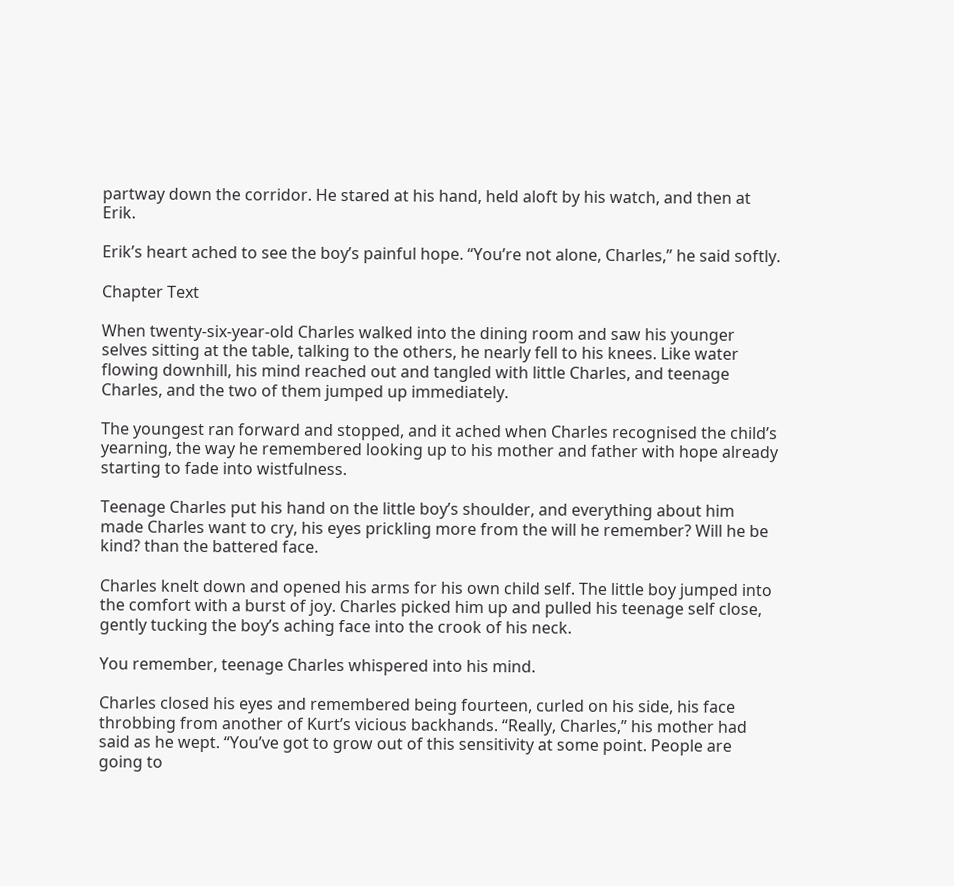partway down the corridor. He stared at his hand, held aloft by his watch, and then at Erik.

Erik’s heart ached to see the boy’s painful hope. “You’re not alone, Charles,” he said softly.

Chapter Text

When twenty-six-year-old Charles walked into the dining room and saw his younger selves sitting at the table, talking to the others, he nearly fell to his knees. Like water flowing downhill, his mind reached out and tangled with little Charles, and teenage Charles, and the two of them jumped up immediately.

The youngest ran forward and stopped, and it ached when Charles recognised the child’s yearning, the way he remembered looking up to his mother and father with hope already starting to fade into wistfulness.

Teenage Charles put his hand on the little boy’s shoulder, and everything about him made Charles want to cry, his eyes prickling more from the will he remember? Will he be kind? than the battered face.

Charles knelt down and opened his arms for his own child self. The little boy jumped into the comfort with a burst of joy. Charles picked him up and pulled his teenage self close, gently tucking the boy’s aching face into the crook of his neck.

You remember, teenage Charles whispered into his mind.

Charles closed his eyes and remembered being fourteen, curled on his side, his face throbbing from another of Kurt’s vicious backhands. “Really, Charles,” his mother had said as he wept. “You’ve got to grow out of this sensitivity at some point. People are going to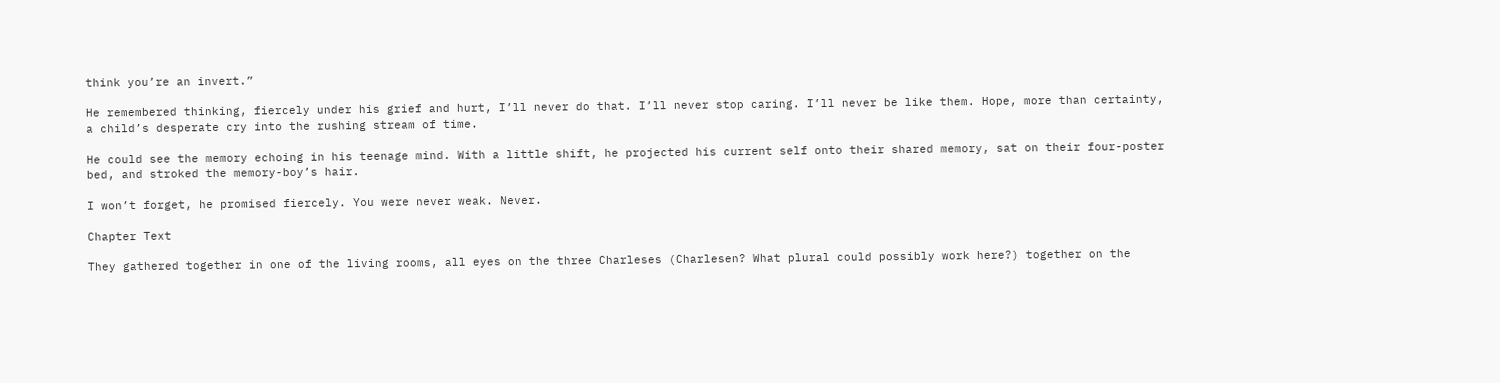think you’re an invert.”

He remembered thinking, fiercely under his grief and hurt, I’ll never do that. I’ll never stop caring. I’ll never be like them. Hope, more than certainty, a child’s desperate cry into the rushing stream of time.

He could see the memory echoing in his teenage mind. With a little shift, he projected his current self onto their shared memory, sat on their four-poster bed, and stroked the memory-boy’s hair.

I won’t forget, he promised fiercely. You were never weak. Never.

Chapter Text

They gathered together in one of the living rooms, all eyes on the three Charleses (Charlesen? What plural could possibly work here?) together on the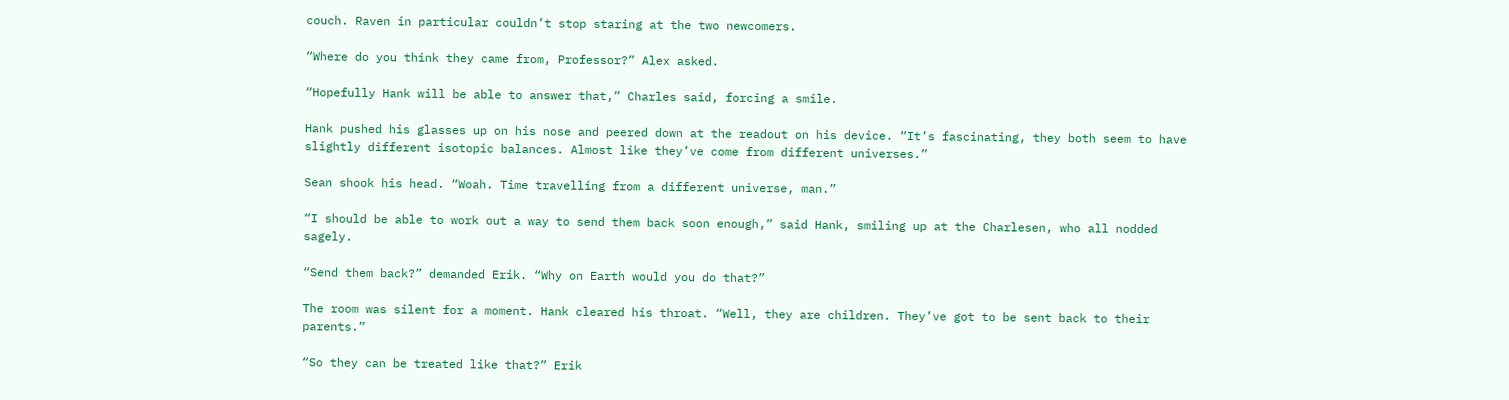couch. Raven in particular couldn’t stop staring at the two newcomers.

“Where do you think they came from, Professor?” Alex asked.

“Hopefully Hank will be able to answer that,” Charles said, forcing a smile.

Hank pushed his glasses up on his nose and peered down at the readout on his device. “It’s fascinating, they both seem to have slightly different isotopic balances. Almost like they’ve come from different universes.”

Sean shook his head. “Woah. Time travelling from a different universe, man.”

“I should be able to work out a way to send them back soon enough,” said Hank, smiling up at the Charlesen, who all nodded sagely.

“Send them back?” demanded Erik. “Why on Earth would you do that?”

The room was silent for a moment. Hank cleared his throat. “Well, they are children. They’ve got to be sent back to their parents.”

“So they can be treated like that?” Erik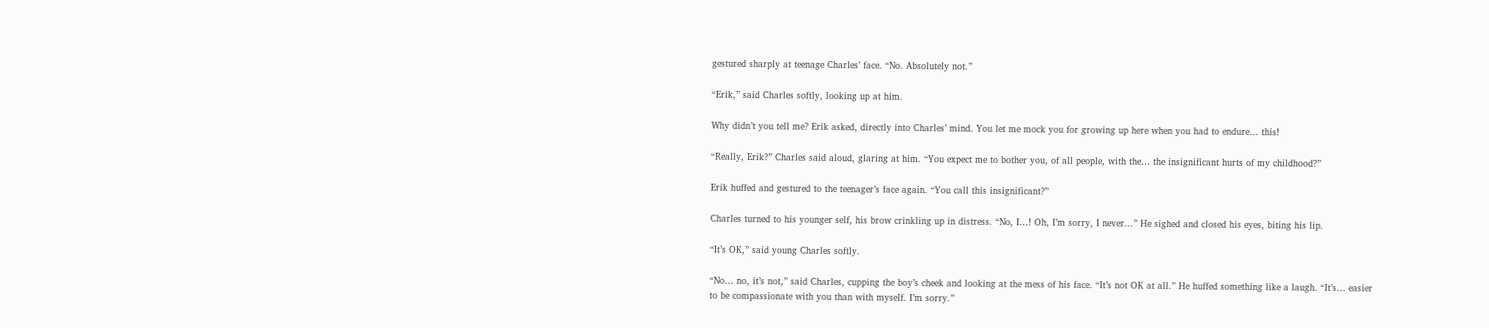gestured sharply at teenage Charles’ face. “No. Absolutely not.”

“Erik,” said Charles softly, looking up at him.

Why didn’t you tell me? Erik asked, directly into Charles’ mind. You let me mock you for growing up here when you had to endure… this!

“Really, Erik?” Charles said aloud, glaring at him. “You expect me to bother you, of all people, with the… the insignificant hurts of my childhood?”

Erik huffed and gestured to the teenager’s face again. “You call this insignificant?”

Charles turned to his younger self, his brow crinkling up in distress. “No, I…! Oh, I’m sorry, I never...” He sighed and closed his eyes, biting his lip.

“It’s OK,” said young Charles softly.

“No… no, it’s not,” said Charles, cupping the boy’s cheek and looking at the mess of his face. “It’s not OK at all.” He huffed something like a laugh. “It’s… easier to be compassionate with you than with myself. I’m sorry.”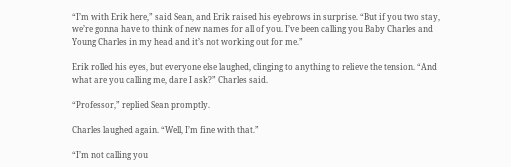“I’m with Erik here,” said Sean, and Erik raised his eyebrows in surprise. “But if you two stay, we’re gonna have to think of new names for all of you. I’ve been calling you Baby Charles and Young Charles in my head and it’s not working out for me.”

Erik rolled his eyes, but everyone else laughed, clinging to anything to relieve the tension. “And what are you calling me, dare I ask?” Charles said.

“Professor,” replied Sean promptly.

Charles laughed again. “Well, I’m fine with that.”

“I’m not calling you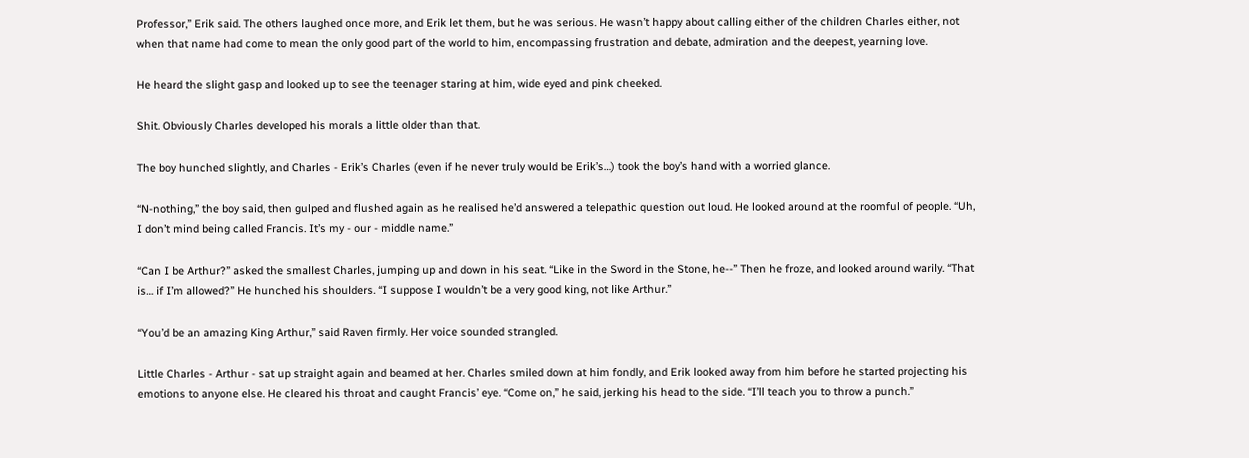Professor,” Erik said. The others laughed once more, and Erik let them, but he was serious. He wasn’t happy about calling either of the children Charles either, not when that name had come to mean the only good part of the world to him, encompassing frustration and debate, admiration and the deepest, yearning love.

He heard the slight gasp and looked up to see the teenager staring at him, wide eyed and pink cheeked.

Shit. Obviously Charles developed his morals a little older than that.

The boy hunched slightly, and Charles - Erik’s Charles (even if he never truly would be Erik’s…) took the boy’s hand with a worried glance.

“N-nothing,” the boy said, then gulped and flushed again as he realised he’d answered a telepathic question out loud. He looked around at the roomful of people. “Uh, I don’t mind being called Francis. It’s my - our - middle name.”

“Can I be Arthur?” asked the smallest Charles, jumping up and down in his seat. “Like in the Sword in the Stone, he--” Then he froze, and looked around warily. “That is… if I’m allowed?” He hunched his shoulders. “I suppose I wouldn’t be a very good king, not like Arthur.”

“You’d be an amazing King Arthur,” said Raven firmly. Her voice sounded strangled.

Little Charles - Arthur - sat up straight again and beamed at her. Charles smiled down at him fondly, and Erik looked away from him before he started projecting his emotions to anyone else. He cleared his throat and caught Francis’ eye. “Come on,” he said, jerking his head to the side. “I’ll teach you to throw a punch.”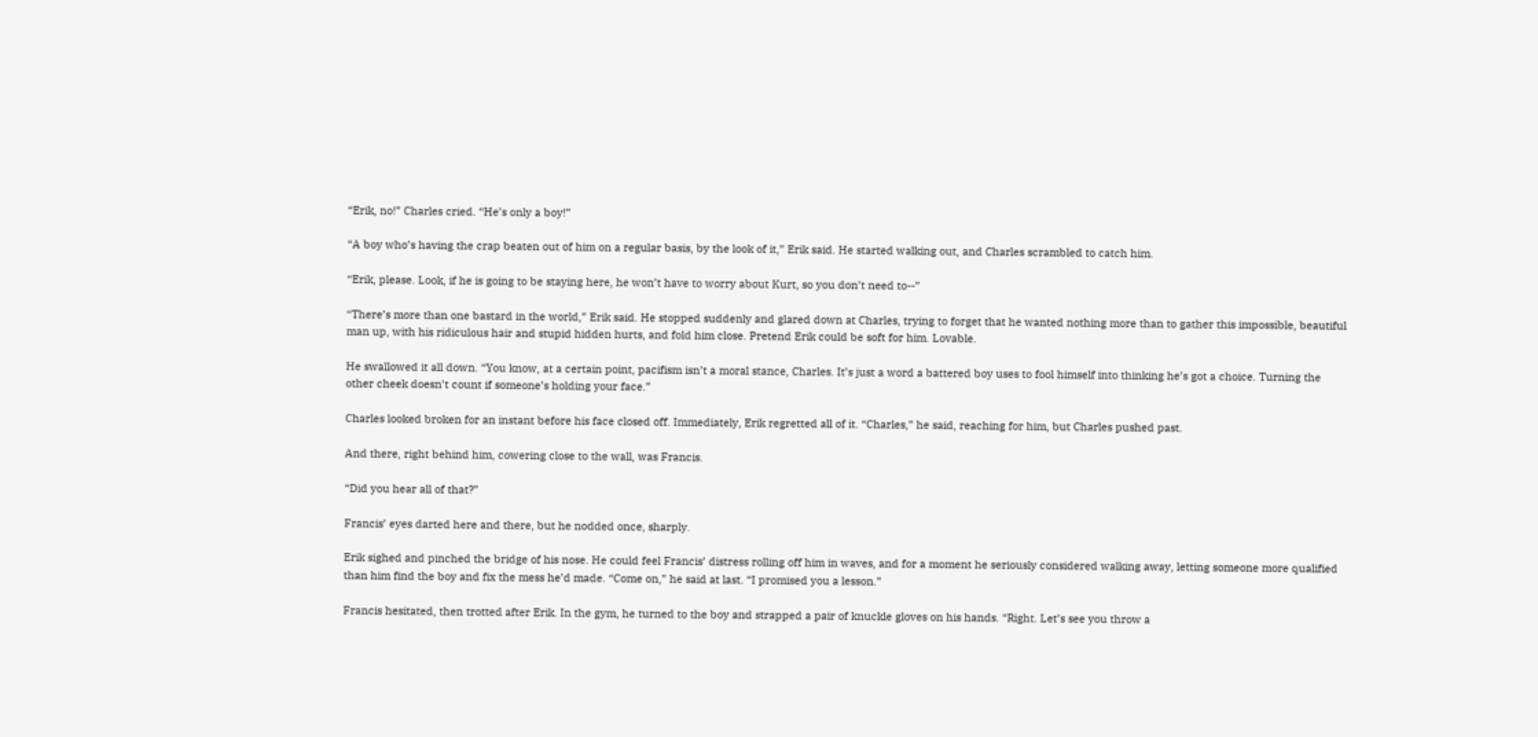“Erik, no!” Charles cried. “He’s only a boy!”

“A boy who’s having the crap beaten out of him on a regular basis, by the look of it,” Erik said. He started walking out, and Charles scrambled to catch him.

“Erik, please. Look, if he is going to be staying here, he won’t have to worry about Kurt, so you don’t need to--”

“There’s more than one bastard in the world,” Erik said. He stopped suddenly and glared down at Charles, trying to forget that he wanted nothing more than to gather this impossible, beautiful man up, with his ridiculous hair and stupid hidden hurts, and fold him close. Pretend Erik could be soft for him. Lovable.

He swallowed it all down. “You know, at a certain point, pacifism isn’t a moral stance, Charles. It’s just a word a battered boy uses to fool himself into thinking he’s got a choice. Turning the other cheek doesn’t count if someone’s holding your face.”

Charles looked broken for an instant before his face closed off. Immediately, Erik regretted all of it. “Charles,” he said, reaching for him, but Charles pushed past.

And there, right behind him, cowering close to the wall, was Francis.

“Did you hear all of that?”

Francis’ eyes darted here and there, but he nodded once, sharply.

Erik sighed and pinched the bridge of his nose. He could feel Francis’ distress rolling off him in waves, and for a moment he seriously considered walking away, letting someone more qualified than him find the boy and fix the mess he’d made. “Come on,” he said at last. “I promised you a lesson.”

Francis hesitated, then trotted after Erik. In the gym, he turned to the boy and strapped a pair of knuckle gloves on his hands. “Right. Let’s see you throw a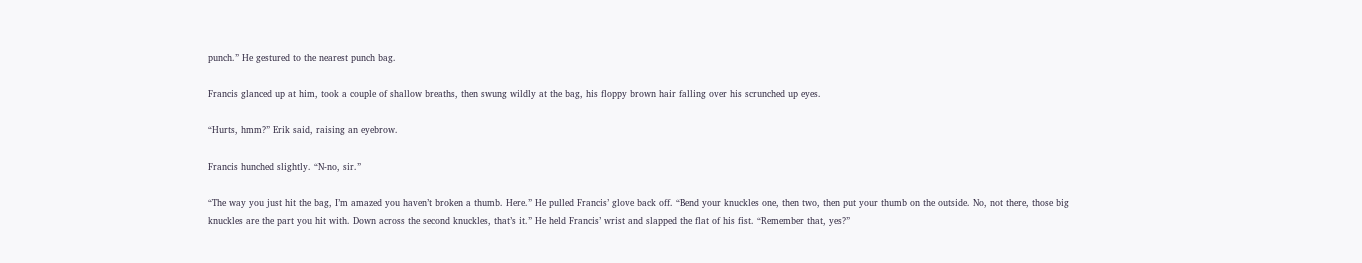punch.” He gestured to the nearest punch bag.

Francis glanced up at him, took a couple of shallow breaths, then swung wildly at the bag, his floppy brown hair falling over his scrunched up eyes.

“Hurts, hmm?” Erik said, raising an eyebrow.

Francis hunched slightly. “N-no, sir.”

“The way you just hit the bag, I’m amazed you haven’t broken a thumb. Here.” He pulled Francis’ glove back off. “Bend your knuckles one, then two, then put your thumb on the outside. No, not there, those big knuckles are the part you hit with. Down across the second knuckles, that’s it.” He held Francis’ wrist and slapped the flat of his fist. “Remember that, yes?”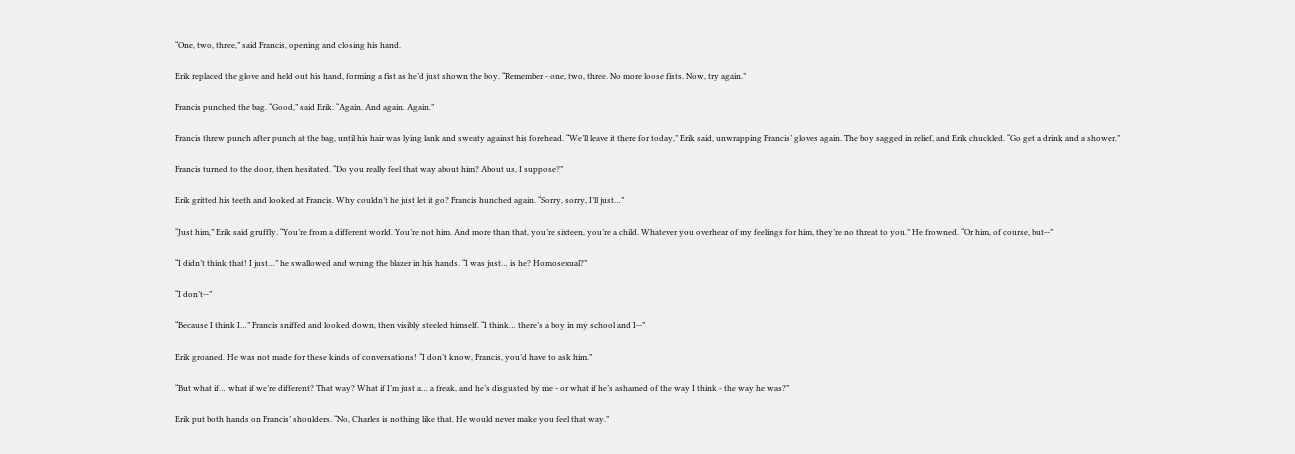“One, two, three,” said Francis, opening and closing his hand.

Erik replaced the glove and held out his hand, forming a fist as he’d just shown the boy. “Remember - one, two, three. No more loose fists. Now, try again.”

Francis punched the bag. “Good,” said Erik. “Again. And again. Again.”

Francis threw punch after punch at the bag, until his hair was lying lank and sweaty against his forehead. “We’ll leave it there for today,” Erik said, unwrapping Francis’ gloves again. The boy sagged in relief, and Erik chuckled. “Go get a drink and a shower.”

Francis turned to the door, then hesitated. “Do you really feel that way about him? About us, I suppose?”

Erik gritted his teeth and looked at Francis. Why couldn’t he just let it go? Francis hunched again. “Sorry, sorry, I’ll just…”

“Just him,” Erik said gruffly. “You’re from a different world. You’re not him. And more than that, you’re sixteen, you’re a child. Whatever you overhear of my feelings for him, they’re no threat to you.” He frowned. “Or him, of course, but--”

“I didn’t think that! I just…” he swallowed and wrung the blazer in his hands. “I was just… is he? Homosexual?”

“I don’t--”

“Because I think I…” Francis sniffed and looked down, then visibly steeled himself. “I think… there’s a boy in my school and I--”

Erik groaned. He was not made for these kinds of conversations! “I don’t know, Francis, you’d have to ask him.”

“But what if… what if we’re different? That way? What if I’m just a… a freak, and he’s disgusted by me - or what if he’s ashamed of the way I think - the way he was?”

Erik put both hands on Francis’ shoulders. “No, Charles is nothing like that. He would never make you feel that way.”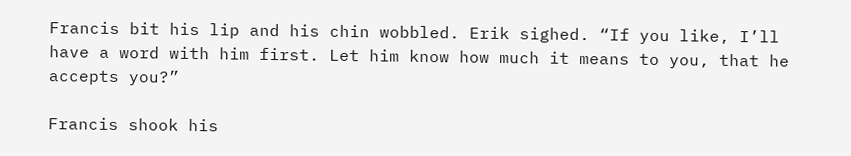Francis bit his lip and his chin wobbled. Erik sighed. “If you like, I’ll have a word with him first. Let him know how much it means to you, that he accepts you?”

Francis shook his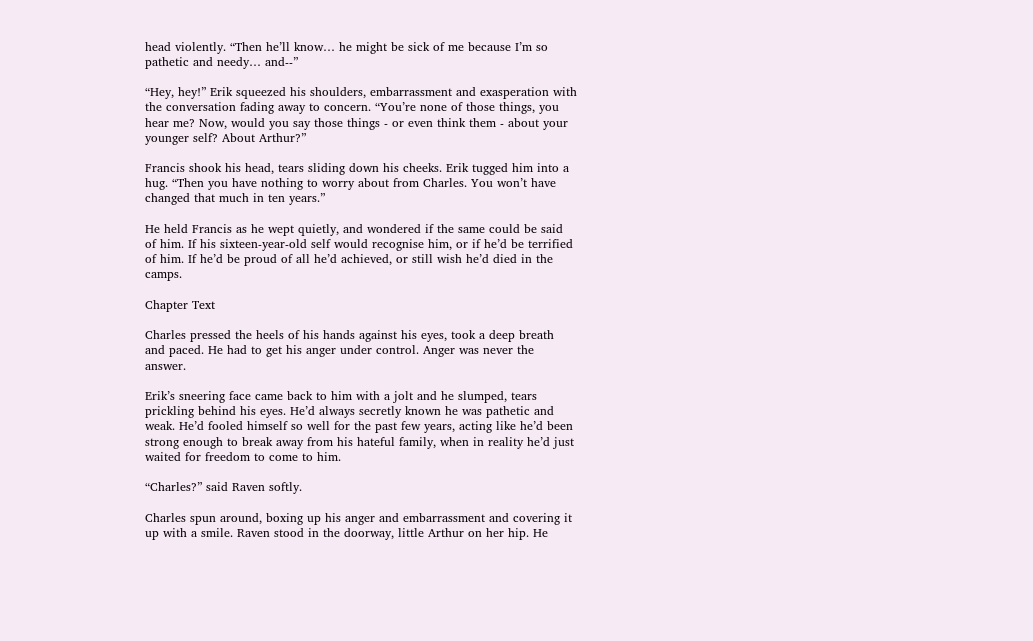head violently. “Then he’ll know… he might be sick of me because I’m so pathetic and needy… and--”

“Hey, hey!” Erik squeezed his shoulders, embarrassment and exasperation with the conversation fading away to concern. “You’re none of those things, you hear me? Now, would you say those things - or even think them - about your younger self? About Arthur?”

Francis shook his head, tears sliding down his cheeks. Erik tugged him into a hug. “Then you have nothing to worry about from Charles. You won’t have changed that much in ten years.”

He held Francis as he wept quietly, and wondered if the same could be said of him. If his sixteen-year-old self would recognise him, or if he’d be terrified of him. If he’d be proud of all he’d achieved, or still wish he’d died in the camps.

Chapter Text

Charles pressed the heels of his hands against his eyes, took a deep breath and paced. He had to get his anger under control. Anger was never the answer.

Erik’s sneering face came back to him with a jolt and he slumped, tears prickling behind his eyes. He’d always secretly known he was pathetic and weak. He’d fooled himself so well for the past few years, acting like he’d been strong enough to break away from his hateful family, when in reality he’d just waited for freedom to come to him.

“Charles?” said Raven softly.

Charles spun around, boxing up his anger and embarrassment and covering it up with a smile. Raven stood in the doorway, little Arthur on her hip. He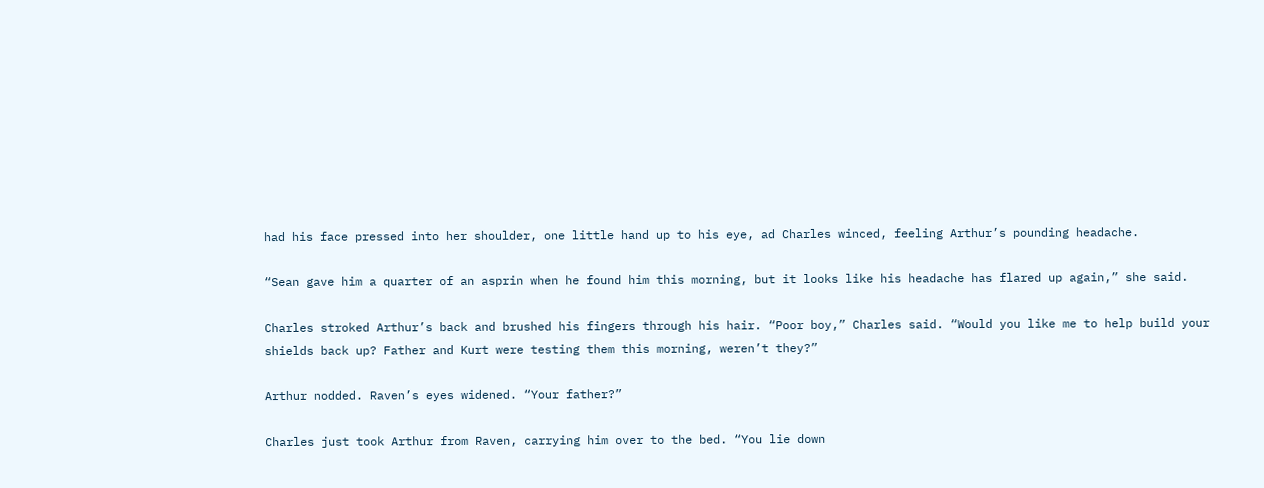had his face pressed into her shoulder, one little hand up to his eye, ad Charles winced, feeling Arthur’s pounding headache.

“Sean gave him a quarter of an asprin when he found him this morning, but it looks like his headache has flared up again,” she said.

Charles stroked Arthur’s back and brushed his fingers through his hair. “Poor boy,” Charles said. “Would you like me to help build your shields back up? Father and Kurt were testing them this morning, weren’t they?”

Arthur nodded. Raven’s eyes widened. “Your father?”

Charles just took Arthur from Raven, carrying him over to the bed. “You lie down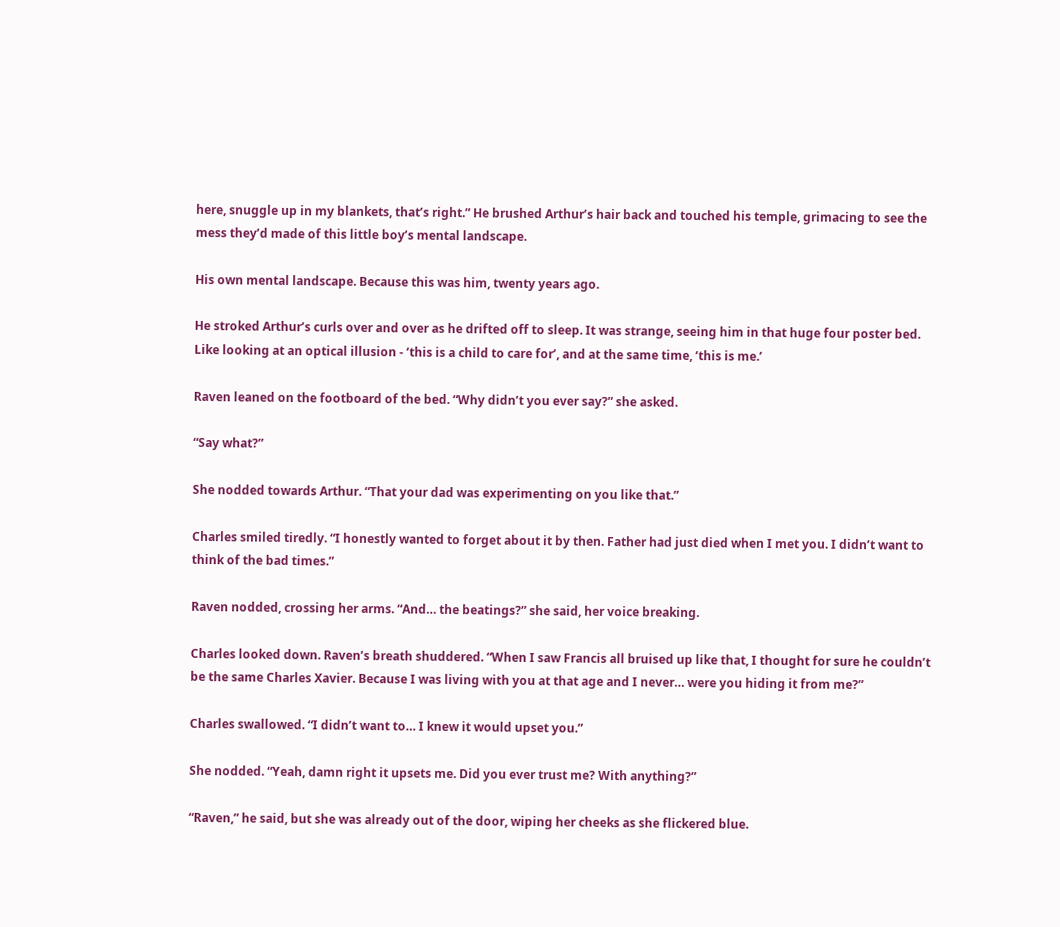here, snuggle up in my blankets, that’s right.” He brushed Arthur’s hair back and touched his temple, grimacing to see the mess they’d made of this little boy’s mental landscape.

His own mental landscape. Because this was him, twenty years ago.

He stroked Arthur’s curls over and over as he drifted off to sleep. It was strange, seeing him in that huge four poster bed. Like looking at an optical illusion - ‘this is a child to care for’, and at the same time, ‘this is me.’

Raven leaned on the footboard of the bed. “Why didn’t you ever say?” she asked.

“Say what?”

She nodded towards Arthur. “That your dad was experimenting on you like that.”

Charles smiled tiredly. “I honestly wanted to forget about it by then. Father had just died when I met you. I didn’t want to think of the bad times.”

Raven nodded, crossing her arms. “And… the beatings?” she said, her voice breaking.

Charles looked down. Raven’s breath shuddered. “When I saw Francis all bruised up like that, I thought for sure he couldn’t be the same Charles Xavier. Because I was living with you at that age and I never… were you hiding it from me?”

Charles swallowed. “I didn’t want to… I knew it would upset you.”

She nodded. “Yeah, damn right it upsets me. Did you ever trust me? With anything?”

“Raven,” he said, but she was already out of the door, wiping her cheeks as she flickered blue.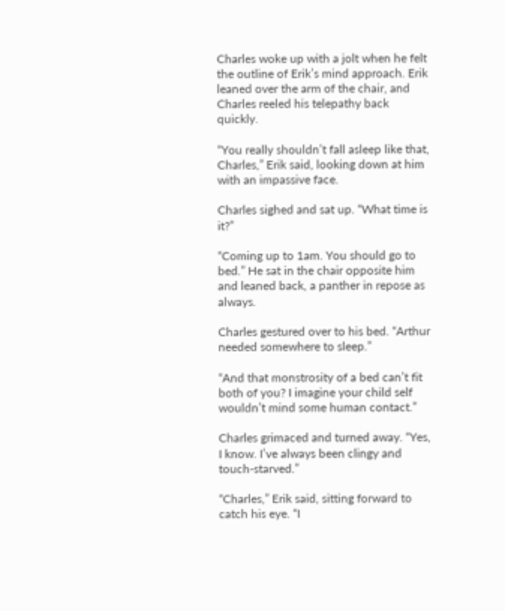Charles woke up with a jolt when he felt the outline of Erik’s mind approach. Erik leaned over the arm of the chair, and Charles reeled his telepathy back quickly.

“You really shouldn’t fall asleep like that, Charles,” Erik said, looking down at him with an impassive face.

Charles sighed and sat up. “What time is it?”

“Coming up to 1am. You should go to bed.” He sat in the chair opposite him and leaned back, a panther in repose as always.

Charles gestured over to his bed. “Arthur needed somewhere to sleep.”

“And that monstrosity of a bed can’t fit both of you? I imagine your child self wouldn’t mind some human contact.”

Charles grimaced and turned away. “Yes, I know. I’ve always been clingy and touch-starved.”

“Charles,” Erik said, sitting forward to catch his eye. “I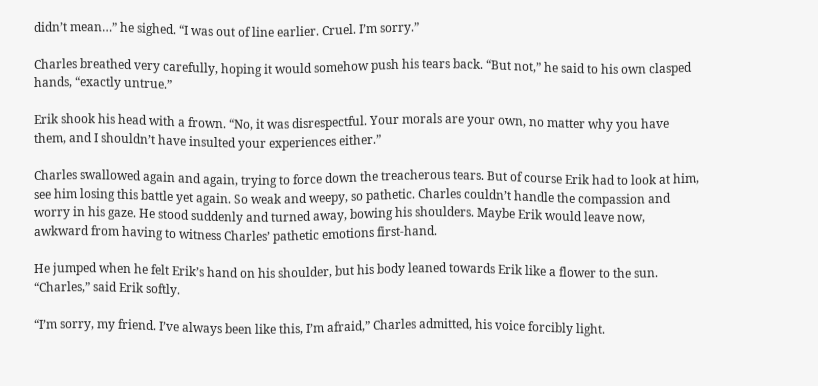didn’t mean…” he sighed. “I was out of line earlier. Cruel. I’m sorry.”

Charles breathed very carefully, hoping it would somehow push his tears back. “But not,” he said to his own clasped hands, “exactly untrue.”

Erik shook his head with a frown. “No, it was disrespectful. Your morals are your own, no matter why you have them, and I shouldn’t have insulted your experiences either.”

Charles swallowed again and again, trying to force down the treacherous tears. But of course Erik had to look at him, see him losing this battle yet again. So weak and weepy, so pathetic. Charles couldn’t handle the compassion and worry in his gaze. He stood suddenly and turned away, bowing his shoulders. Maybe Erik would leave now, awkward from having to witness Charles’ pathetic emotions first-hand.

He jumped when he felt Erik’s hand on his shoulder, but his body leaned towards Erik like a flower to the sun. “Charles,” said Erik softly.

“I’m sorry, my friend. I’ve always been like this, I’m afraid,” Charles admitted, his voice forcibly light.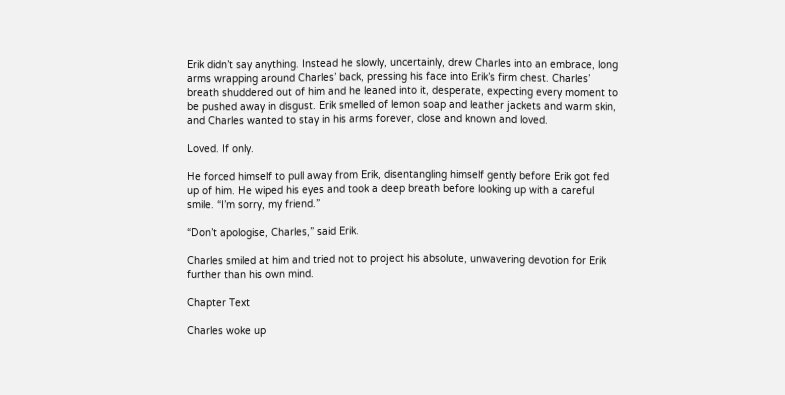Erik didn’t say anything. Instead he slowly, uncertainly, drew Charles into an embrace, long arms wrapping around Charles’ back, pressing his face into Erik’s firm chest. Charles’ breath shuddered out of him and he leaned into it, desperate, expecting every moment to be pushed away in disgust. Erik smelled of lemon soap and leather jackets and warm skin, and Charles wanted to stay in his arms forever, close and known and loved.

Loved. If only.

He forced himself to pull away from Erik, disentangling himself gently before Erik got fed up of him. He wiped his eyes and took a deep breath before looking up with a careful smile. “I’m sorry, my friend.”

“Don’t apologise, Charles,” said Erik.

Charles smiled at him and tried not to project his absolute, unwavering devotion for Erik further than his own mind.

Chapter Text

Charles woke up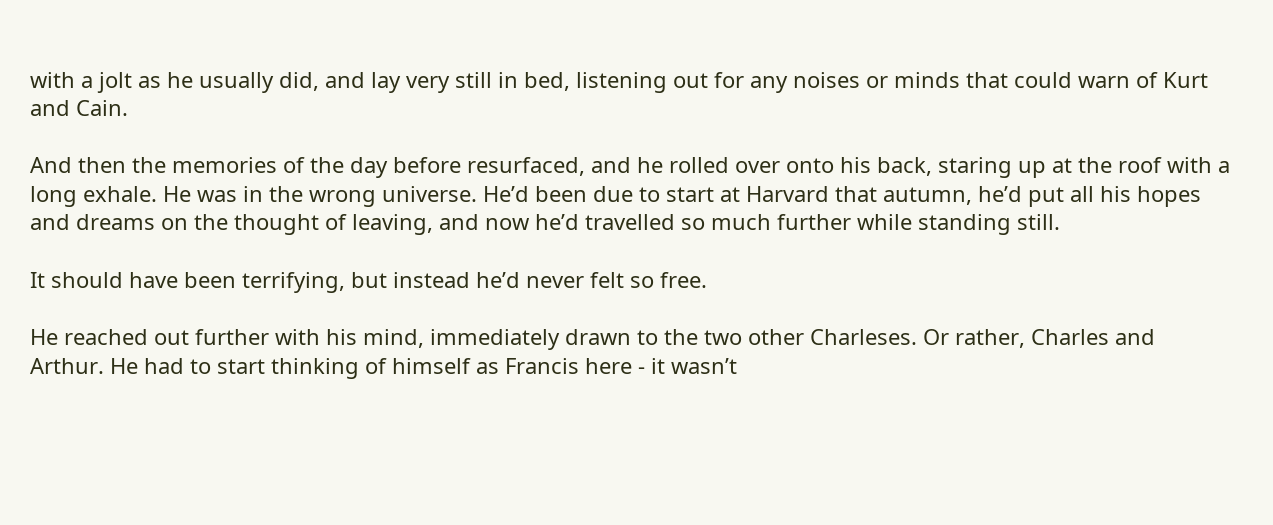with a jolt as he usually did, and lay very still in bed, listening out for any noises or minds that could warn of Kurt and Cain.

And then the memories of the day before resurfaced, and he rolled over onto his back, staring up at the roof with a long exhale. He was in the wrong universe. He’d been due to start at Harvard that autumn, he’d put all his hopes and dreams on the thought of leaving, and now he’d travelled so much further while standing still.

It should have been terrifying, but instead he’d never felt so free.

He reached out further with his mind, immediately drawn to the two other Charleses. Or rather, Charles and Arthur. He had to start thinking of himself as Francis here - it wasn’t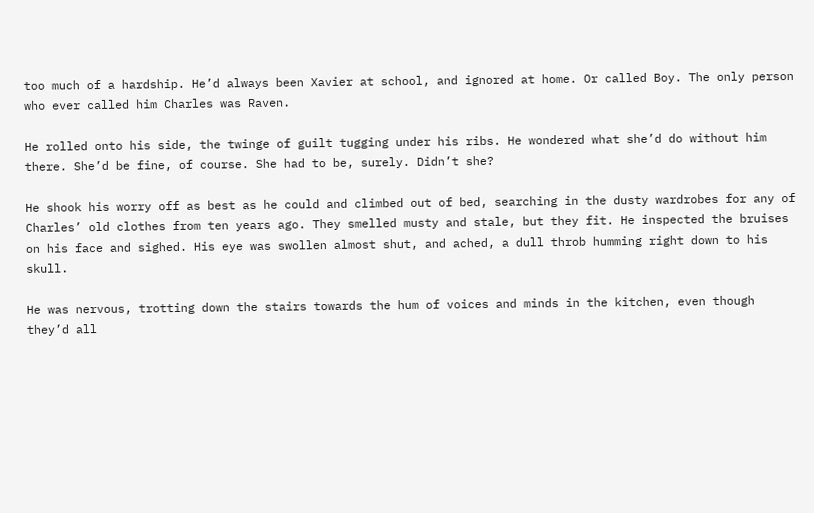too much of a hardship. He’d always been Xavier at school, and ignored at home. Or called Boy. The only person who ever called him Charles was Raven.

He rolled onto his side, the twinge of guilt tugging under his ribs. He wondered what she’d do without him there. She’d be fine, of course. She had to be, surely. Didn’t she?

He shook his worry off as best as he could and climbed out of bed, searching in the dusty wardrobes for any of Charles’ old clothes from ten years ago. They smelled musty and stale, but they fit. He inspected the bruises on his face and sighed. His eye was swollen almost shut, and ached, a dull throb humming right down to his skull.

He was nervous, trotting down the stairs towards the hum of voices and minds in the kitchen, even though they’d all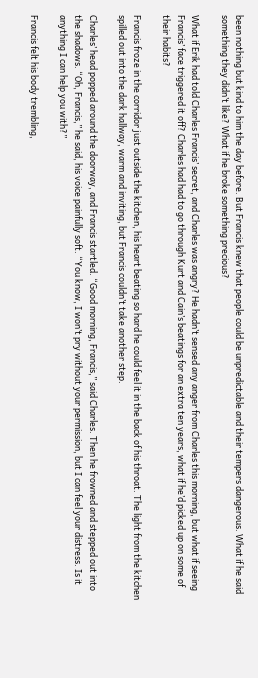been nothing but kind to him the day before. But Francis knew that people could be unpredictable and their tempers dangerous. What if he said something they didn’t like? What if he broke something precious?

What if Erik had told Charles Francis’ secret, and Charles was angry? He hadn’t sensed any anger from Charles this morning, but what if seeing Francis’ face triggered it off? Charles had had to go through Kurt and Cain’s beatings for an extra ten years, what if he’d picked up on some of their habits?

Francis froze in the corridor just outside the kitchen, his heart beating so hard he could feel it in the back of his throat. The light from the kitchen spilled out into the dark hallway, warm and inviting, but Francis couldn’t take another step.

Charles’ head popped around the doorway, and Francis startled. “Good morning, Francis,” said Charles. Then he frowned and stepped out into the shadows. “Oh, Francis,” he said, his voice painfully soft. “You know, I won’t pry without your permission, but I can feel your distress. Is it anything I can help you with?”

Francis felt his body trembling,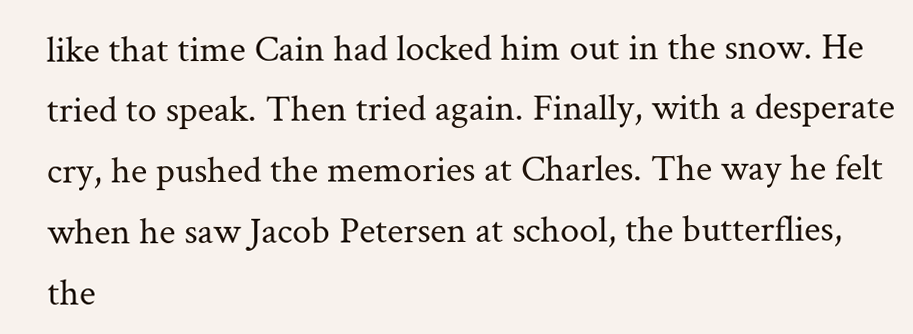like that time Cain had locked him out in the snow. He tried to speak. Then tried again. Finally, with a desperate cry, he pushed the memories at Charles. The way he felt when he saw Jacob Petersen at school, the butterflies, the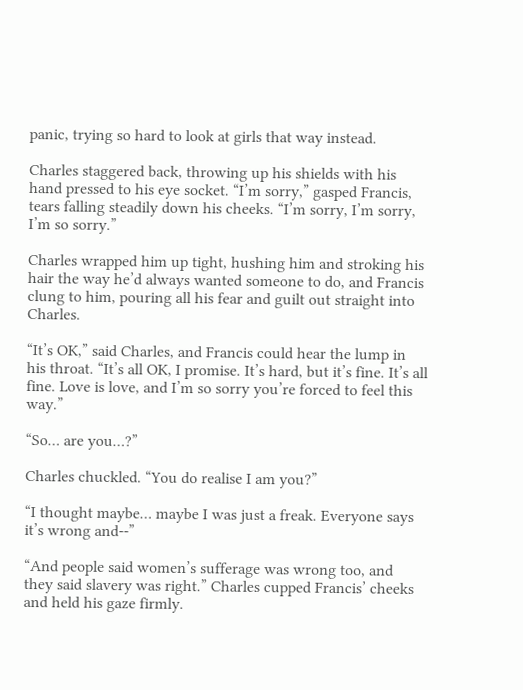panic, trying so hard to look at girls that way instead.

Charles staggered back, throwing up his shields with his hand pressed to his eye socket. “I’m sorry,” gasped Francis, tears falling steadily down his cheeks. “I’m sorry, I’m sorry, I’m so sorry.”

Charles wrapped him up tight, hushing him and stroking his hair the way he’d always wanted someone to do, and Francis clung to him, pouring all his fear and guilt out straight into Charles.

“It’s OK,” said Charles, and Francis could hear the lump in his throat. “It’s all OK, I promise. It’s hard, but it’s fine. It’s all fine. Love is love, and I’m so sorry you’re forced to feel this way.”

“So… are you…?”

Charles chuckled. “You do realise I am you?”

“I thought maybe… maybe I was just a freak. Everyone says it’s wrong and--”

“And people said women’s sufferage was wrong too, and they said slavery was right.” Charles cupped Francis’ cheeks and held his gaze firmly.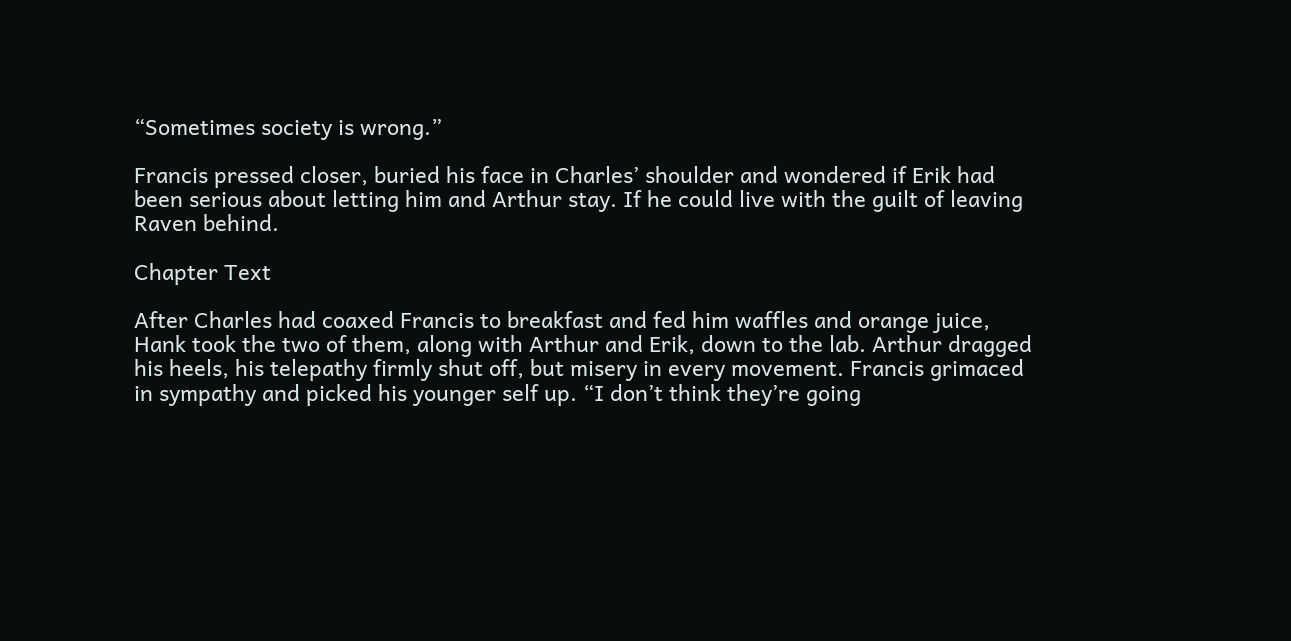“Sometimes society is wrong.”

Francis pressed closer, buried his face in Charles’ shoulder and wondered if Erik had been serious about letting him and Arthur stay. If he could live with the guilt of leaving Raven behind.

Chapter Text

After Charles had coaxed Francis to breakfast and fed him waffles and orange juice, Hank took the two of them, along with Arthur and Erik, down to the lab. Arthur dragged his heels, his telepathy firmly shut off, but misery in every movement. Francis grimaced in sympathy and picked his younger self up. “I don’t think they’re going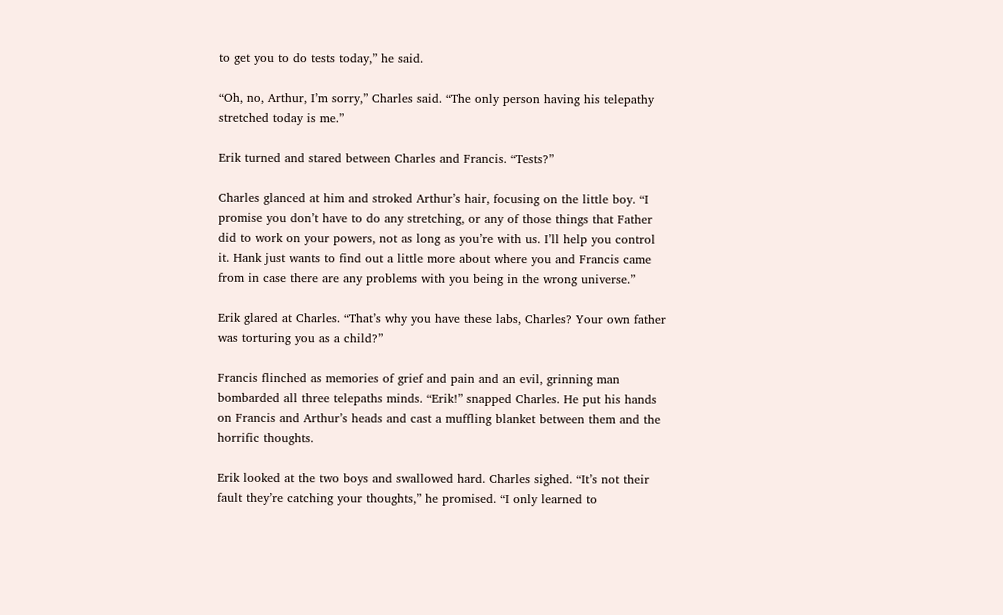to get you to do tests today,” he said.

“Oh, no, Arthur, I’m sorry,” Charles said. “The only person having his telepathy stretched today is me.”

Erik turned and stared between Charles and Francis. “Tests?”

Charles glanced at him and stroked Arthur’s hair, focusing on the little boy. “I promise you don’t have to do any stretching, or any of those things that Father did to work on your powers, not as long as you’re with us. I’ll help you control it. Hank just wants to find out a little more about where you and Francis came from in case there are any problems with you being in the wrong universe.”

Erik glared at Charles. “That’s why you have these labs, Charles? Your own father was torturing you as a child?”

Francis flinched as memories of grief and pain and an evil, grinning man bombarded all three telepaths minds. “Erik!” snapped Charles. He put his hands on Francis and Arthur’s heads and cast a muffling blanket between them and the horrific thoughts.

Erik looked at the two boys and swallowed hard. Charles sighed. “It’s not their fault they’re catching your thoughts,” he promised. “I only learned to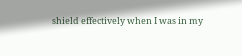shield effectively when I was in my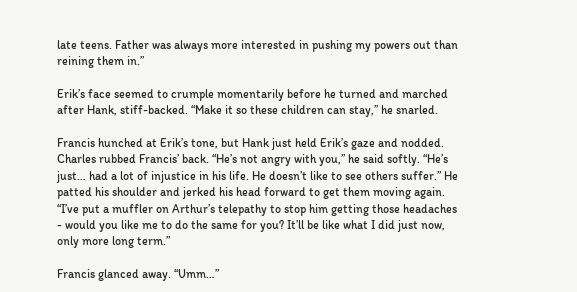late teens. Father was always more interested in pushing my powers out than reining them in.”

Erik’s face seemed to crumple momentarily before he turned and marched after Hank, stiff-backed. “Make it so these children can stay,” he snarled.

Francis hunched at Erik’s tone, but Hank just held Erik’s gaze and nodded. Charles rubbed Francis’ back. “He’s not angry with you,” he said softly. “He’s just… had a lot of injustice in his life. He doesn’t like to see others suffer.” He patted his shoulder and jerked his head forward to get them moving again. “I’ve put a muffler on Arthur’s telepathy to stop him getting those headaches - would you like me to do the same for you? It’ll be like what I did just now, only more long term.”

Francis glanced away. “Umm…”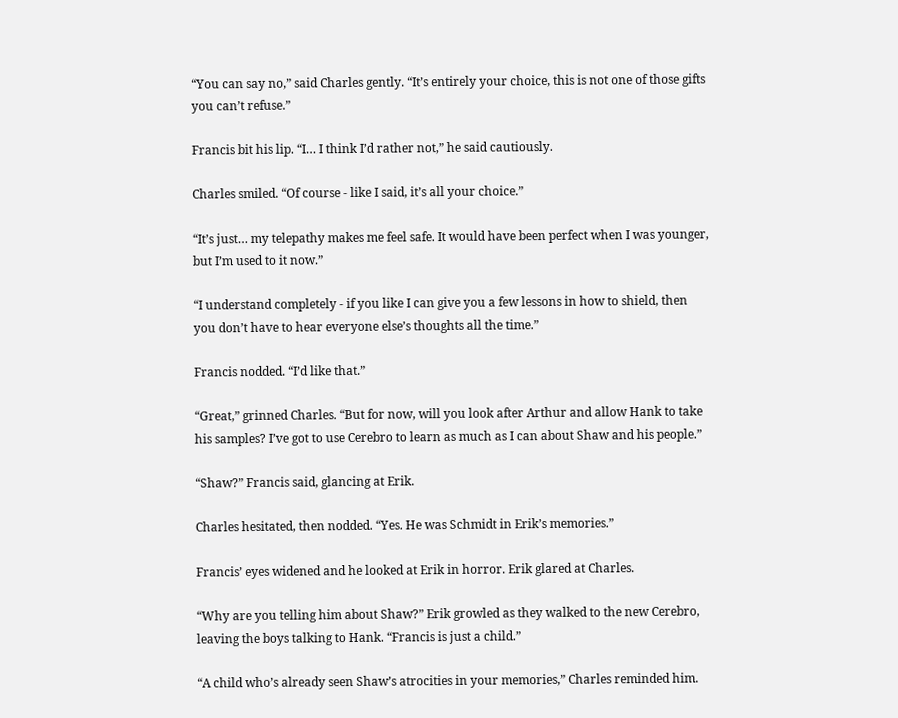“You can say no,” said Charles gently. “It’s entirely your choice, this is not one of those gifts you can’t refuse.”

Francis bit his lip. “I… I think I’d rather not,” he said cautiously.

Charles smiled. “Of course - like I said, it’s all your choice.”

“It’s just… my telepathy makes me feel safe. It would have been perfect when I was younger, but I’m used to it now.”

“I understand completely - if you like I can give you a few lessons in how to shield, then you don’t have to hear everyone else’s thoughts all the time.”

Francis nodded. “I’d like that.”

“Great,” grinned Charles. “But for now, will you look after Arthur and allow Hank to take his samples? I’ve got to use Cerebro to learn as much as I can about Shaw and his people.”

“Shaw?” Francis said, glancing at Erik.

Charles hesitated, then nodded. “Yes. He was Schmidt in Erik’s memories.”

Francis’ eyes widened and he looked at Erik in horror. Erik glared at Charles.

“Why are you telling him about Shaw?” Erik growled as they walked to the new Cerebro, leaving the boys talking to Hank. “Francis is just a child.”

“A child who’s already seen Shaw’s atrocities in your memories,” Charles reminded him.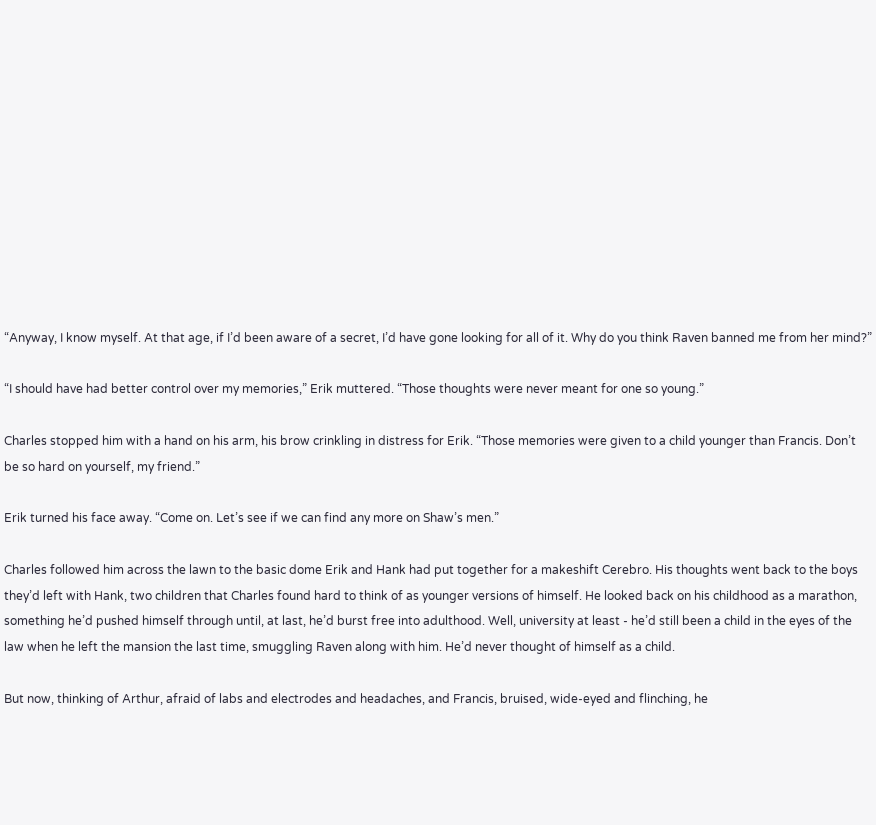“Anyway, I know myself. At that age, if I’d been aware of a secret, I’d have gone looking for all of it. Why do you think Raven banned me from her mind?”

“I should have had better control over my memories,” Erik muttered. “Those thoughts were never meant for one so young.”

Charles stopped him with a hand on his arm, his brow crinkling in distress for Erik. “Those memories were given to a child younger than Francis. Don’t be so hard on yourself, my friend.”

Erik turned his face away. “Come on. Let’s see if we can find any more on Shaw’s men.”

Charles followed him across the lawn to the basic dome Erik and Hank had put together for a makeshift Cerebro. His thoughts went back to the boys they’d left with Hank, two children that Charles found hard to think of as younger versions of himself. He looked back on his childhood as a marathon, something he’d pushed himself through until, at last, he’d burst free into adulthood. Well, university at least - he’d still been a child in the eyes of the law when he left the mansion the last time, smuggling Raven along with him. He’d never thought of himself as a child.

But now, thinking of Arthur, afraid of labs and electrodes and headaches, and Francis, bruised, wide-eyed and flinching, he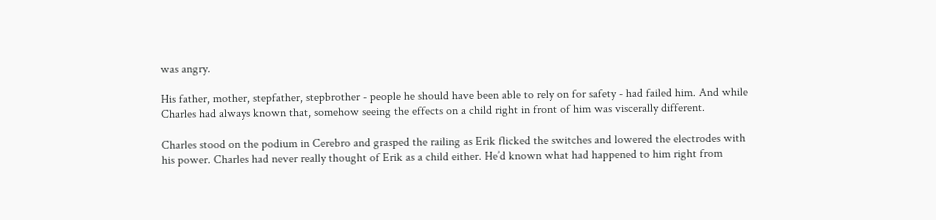was angry.

His father, mother, stepfather, stepbrother - people he should have been able to rely on for safety - had failed him. And while Charles had always known that, somehow seeing the effects on a child right in front of him was viscerally different.

Charles stood on the podium in Cerebro and grasped the railing as Erik flicked the switches and lowered the electrodes with his power. Charles had never really thought of Erik as a child either. He’d known what had happened to him right from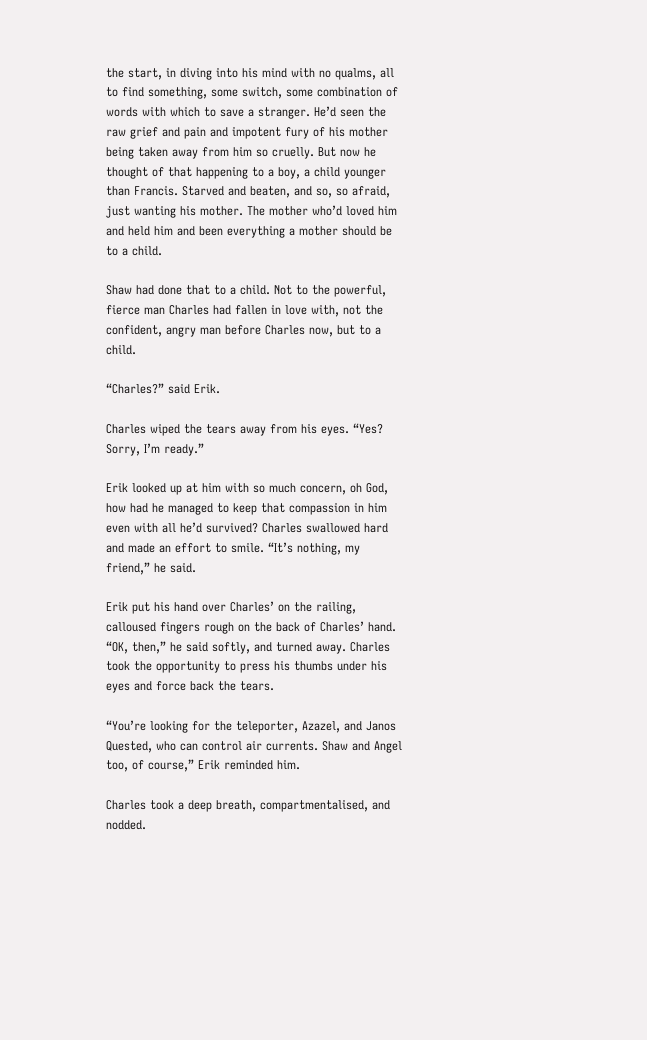the start, in diving into his mind with no qualms, all to find something, some switch, some combination of words with which to save a stranger. He’d seen the raw grief and pain and impotent fury of his mother being taken away from him so cruelly. But now he thought of that happening to a boy, a child younger than Francis. Starved and beaten, and so, so afraid, just wanting his mother. The mother who’d loved him and held him and been everything a mother should be to a child.

Shaw had done that to a child. Not to the powerful, fierce man Charles had fallen in love with, not the confident, angry man before Charles now, but to a child.

“Charles?” said Erik.

Charles wiped the tears away from his eyes. “Yes? Sorry, I’m ready.”

Erik looked up at him with so much concern, oh God, how had he managed to keep that compassion in him even with all he’d survived? Charles swallowed hard and made an effort to smile. “It’s nothing, my friend,” he said.

Erik put his hand over Charles’ on the railing, calloused fingers rough on the back of Charles’ hand. “OK, then,” he said softly, and turned away. Charles took the opportunity to press his thumbs under his eyes and force back the tears.

“You’re looking for the teleporter, Azazel, and Janos Quested, who can control air currents. Shaw and Angel too, of course,” Erik reminded him.

Charles took a deep breath, compartmentalised, and nodded.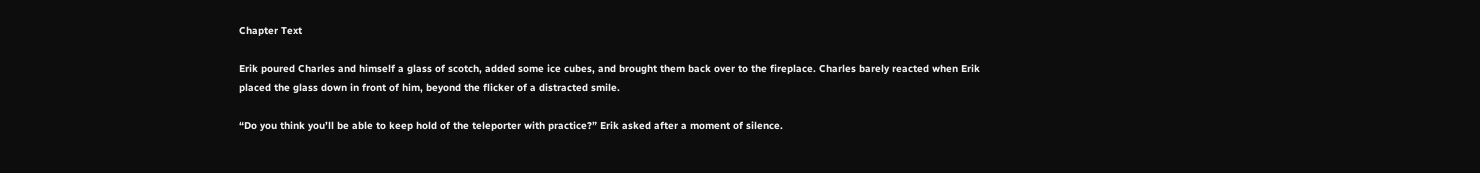Chapter Text

Erik poured Charles and himself a glass of scotch, added some ice cubes, and brought them back over to the fireplace. Charles barely reacted when Erik placed the glass down in front of him, beyond the flicker of a distracted smile.

“Do you think you’ll be able to keep hold of the teleporter with practice?” Erik asked after a moment of silence.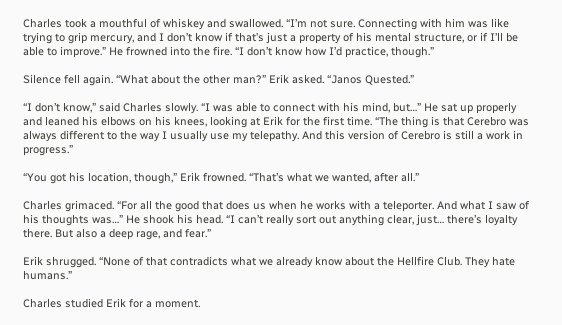Charles took a mouthful of whiskey and swallowed. “I’m not sure. Connecting with him was like trying to grip mercury, and I don’t know if that’s just a property of his mental structure, or if I’ll be able to improve.” He frowned into the fire. “I don’t know how I’d practice, though.”

Silence fell again. “What about the other man?” Erik asked. “Janos Quested.”

“I don’t know,” said Charles slowly. “I was able to connect with his mind, but…” He sat up properly and leaned his elbows on his knees, looking at Erik for the first time. “The thing is that Cerebro was always different to the way I usually use my telepathy. And this version of Cerebro is still a work in progress.”

“You got his location, though,” Erik frowned. “That’s what we wanted, after all.”

Charles grimaced. “For all the good that does us when he works with a teleporter. And what I saw of his thoughts was…” He shook his head. “I can’t really sort out anything clear, just… there’s loyalty there. But also a deep rage, and fear.”

Erik shrugged. “None of that contradicts what we already know about the Hellfire Club. They hate humans.”

Charles studied Erik for a moment.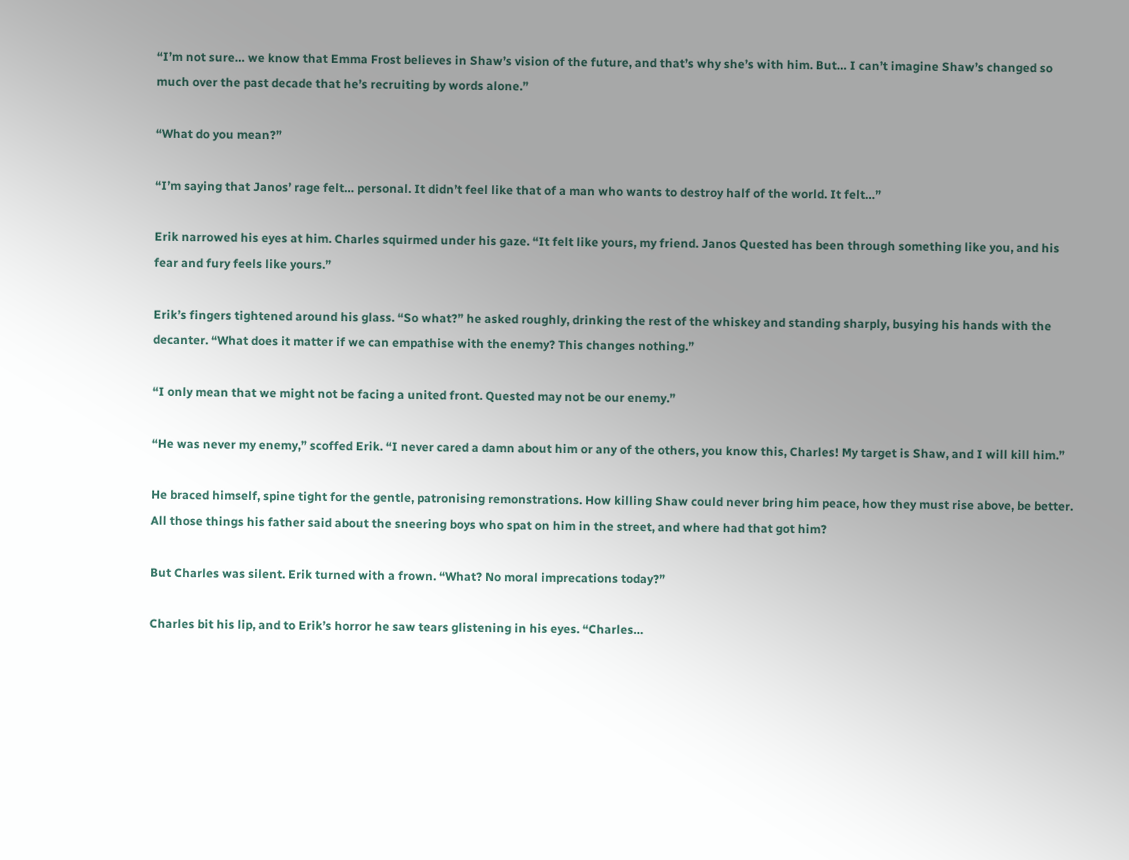“I’m not sure… we know that Emma Frost believes in Shaw’s vision of the future, and that’s why she’s with him. But… I can’t imagine Shaw’s changed so much over the past decade that he’s recruiting by words alone.”

“What do you mean?”

“I’m saying that Janos’ rage felt… personal. It didn’t feel like that of a man who wants to destroy half of the world. It felt…”

Erik narrowed his eyes at him. Charles squirmed under his gaze. “It felt like yours, my friend. Janos Quested has been through something like you, and his fear and fury feels like yours.”

Erik’s fingers tightened around his glass. “So what?” he asked roughly, drinking the rest of the whiskey and standing sharply, busying his hands with the decanter. “What does it matter if we can empathise with the enemy? This changes nothing.”

“I only mean that we might not be facing a united front. Quested may not be our enemy.”

“He was never my enemy,” scoffed Erik. “I never cared a damn about him or any of the others, you know this, Charles! My target is Shaw, and I will kill him.”

He braced himself, spine tight for the gentle, patronising remonstrations. How killing Shaw could never bring him peace, how they must rise above, be better. All those things his father said about the sneering boys who spat on him in the street, and where had that got him?

But Charles was silent. Erik turned with a frown. “What? No moral imprecations today?”

Charles bit his lip, and to Erik’s horror he saw tears glistening in his eyes. “Charles…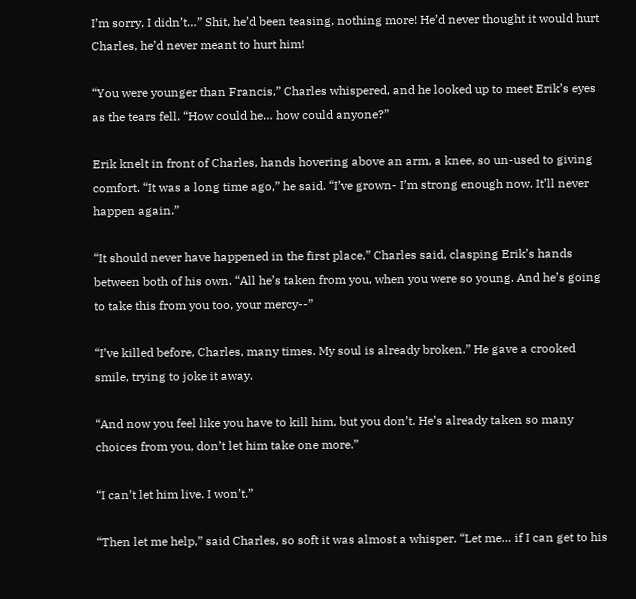I’m sorry, I didn’t…” Shit, he’d been teasing, nothing more! He’d never thought it would hurt Charles, he’d never meant to hurt him!

“You were younger than Francis,” Charles whispered, and he looked up to meet Erik’s eyes as the tears fell. “How could he… how could anyone?”

Erik knelt in front of Charles, hands hovering above an arm, a knee, so un-used to giving comfort. “It was a long time ago,” he said. “I’ve grown- I’m strong enough now. It’ll never happen again.”

“It should never have happened in the first place,” Charles said, clasping Erik’s hands between both of his own. “All he’s taken from you, when you were so young. And he’s going to take this from you too, your mercy--”

“I’ve killed before, Charles, many times. My soul is already broken.” He gave a crooked smile, trying to joke it away.

“And now you feel like you have to kill him, but you don’t. He’s already taken so many choices from you, don’t let him take one more.”

“I can’t let him live. I won’t.”

“Then let me help,” said Charles, so soft it was almost a whisper. “Let me… if I can get to his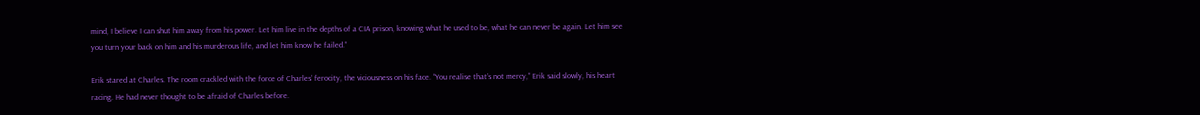mind, I believe I can shut him away from his power. Let him live in the depths of a CIA prison, knowing what he used to be, what he can never be again. Let him see you turn your back on him and his murderous life, and let him know he failed.”

Erik stared at Charles. The room crackled with the force of Charles’ ferocity, the viciousness on his face. “You realise that’s not mercy,” Erik said slowly, his heart racing. He had never thought to be afraid of Charles before.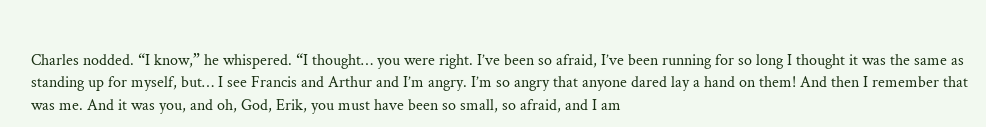Charles nodded. “I know,” he whispered. “I thought… you were right. I’ve been so afraid, I’ve been running for so long I thought it was the same as standing up for myself, but… I see Francis and Arthur and I’m angry. I’m so angry that anyone dared lay a hand on them! And then I remember that was me. And it was you, and oh, God, Erik, you must have been so small, so afraid, and I am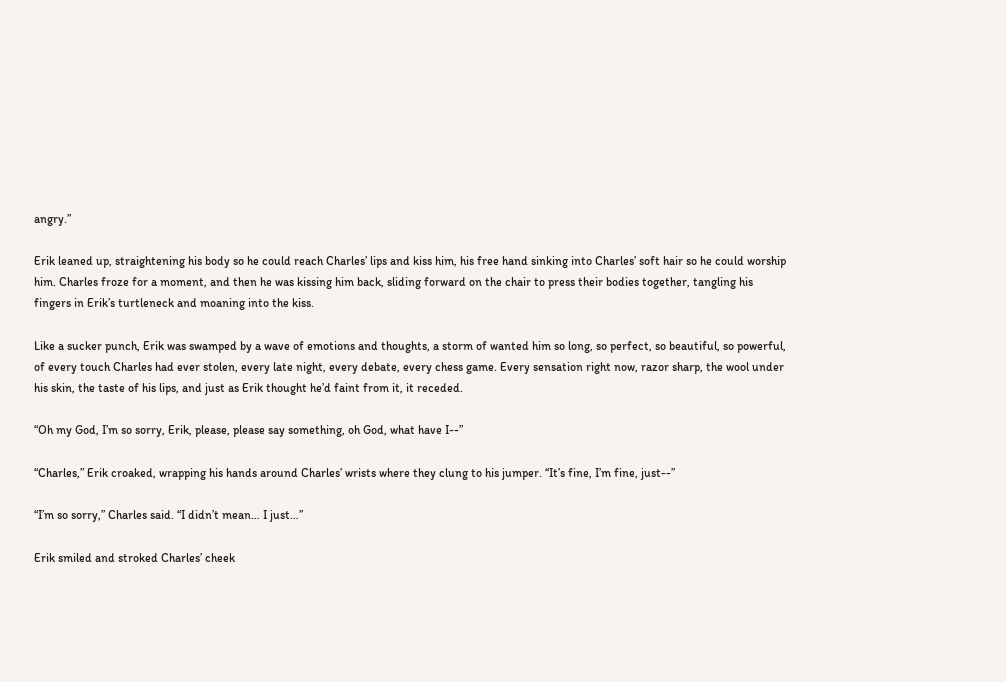angry.”

Erik leaned up, straightening his body so he could reach Charles’ lips and kiss him, his free hand sinking into Charles’ soft hair so he could worship him. Charles froze for a moment, and then he was kissing him back, sliding forward on the chair to press their bodies together, tangling his fingers in Erik’s turtleneck and moaning into the kiss.

Like a sucker punch, Erik was swamped by a wave of emotions and thoughts, a storm of wanted him so long, so perfect, so beautiful, so powerful, of every touch Charles had ever stolen, every late night, every debate, every chess game. Every sensation right now, razor sharp, the wool under his skin, the taste of his lips, and just as Erik thought he’d faint from it, it receded.

“Oh my God, I’m so sorry, Erik, please, please say something, oh God, what have I--”

“Charles,” Erik croaked, wrapping his hands around Charles’ wrists where they clung to his jumper. “It’s fine, I’m fine, just--”

“I’m so sorry,” Charles said. “I didn’t mean… I just…”

Erik smiled and stroked Charles’ cheek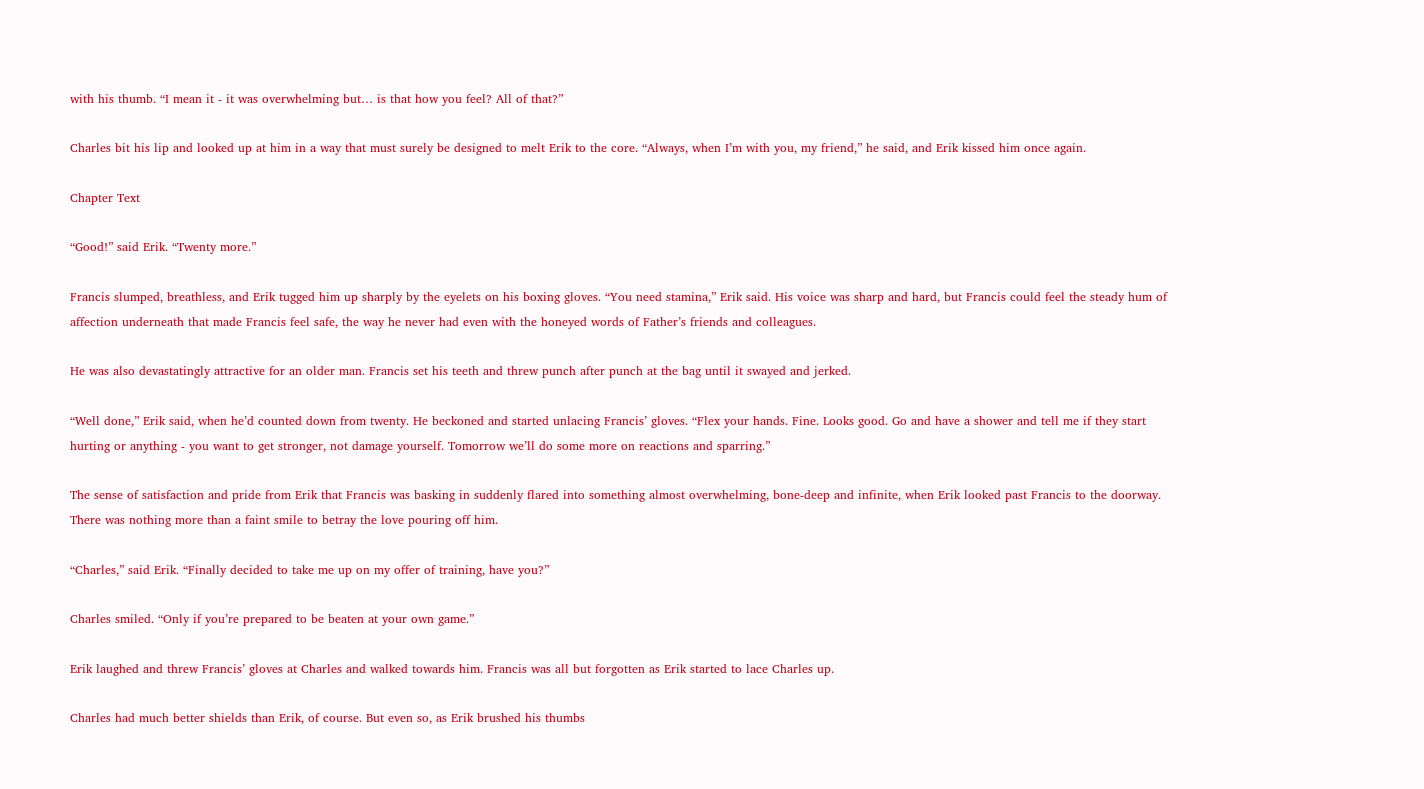with his thumb. “I mean it - it was overwhelming but… is that how you feel? All of that?”

Charles bit his lip and looked up at him in a way that must surely be designed to melt Erik to the core. “Always, when I’m with you, my friend,” he said, and Erik kissed him once again.

Chapter Text

“Good!” said Erik. “Twenty more.”

Francis slumped, breathless, and Erik tugged him up sharply by the eyelets on his boxing gloves. “You need stamina,” Erik said. His voice was sharp and hard, but Francis could feel the steady hum of affection underneath that made Francis feel safe, the way he never had even with the honeyed words of Father’s friends and colleagues.

He was also devastatingly attractive for an older man. Francis set his teeth and threw punch after punch at the bag until it swayed and jerked.

“Well done,” Erik said, when he’d counted down from twenty. He beckoned and started unlacing Francis’ gloves. “Flex your hands. Fine. Looks good. Go and have a shower and tell me if they start hurting or anything - you want to get stronger, not damage yourself. Tomorrow we’ll do some more on reactions and sparring.”

The sense of satisfaction and pride from Erik that Francis was basking in suddenly flared into something almost overwhelming, bone-deep and infinite, when Erik looked past Francis to the doorway. There was nothing more than a faint smile to betray the love pouring off him.

“Charles,” said Erik. “Finally decided to take me up on my offer of training, have you?”

Charles smiled. “Only if you’re prepared to be beaten at your own game.”

Erik laughed and threw Francis’ gloves at Charles and walked towards him. Francis was all but forgotten as Erik started to lace Charles up.

Charles had much better shields than Erik, of course. But even so, as Erik brushed his thumbs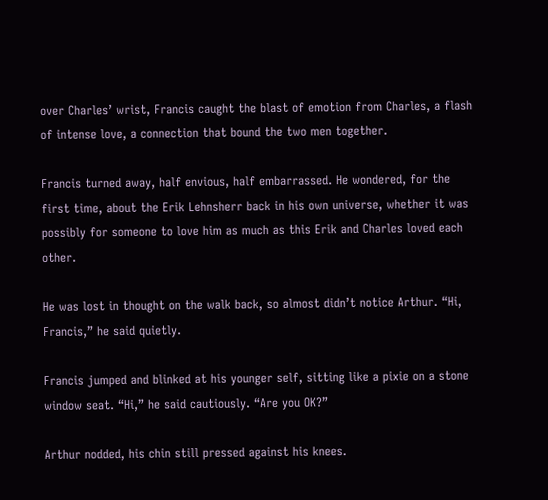over Charles’ wrist, Francis caught the blast of emotion from Charles, a flash of intense love, a connection that bound the two men together.

Francis turned away, half envious, half embarrassed. He wondered, for the first time, about the Erik Lehnsherr back in his own universe, whether it was possibly for someone to love him as much as this Erik and Charles loved each other.

He was lost in thought on the walk back, so almost didn’t notice Arthur. “Hi, Francis,” he said quietly.

Francis jumped and blinked at his younger self, sitting like a pixie on a stone window seat. “Hi,” he said cautiously. “Are you OK?”

Arthur nodded, his chin still pressed against his knees.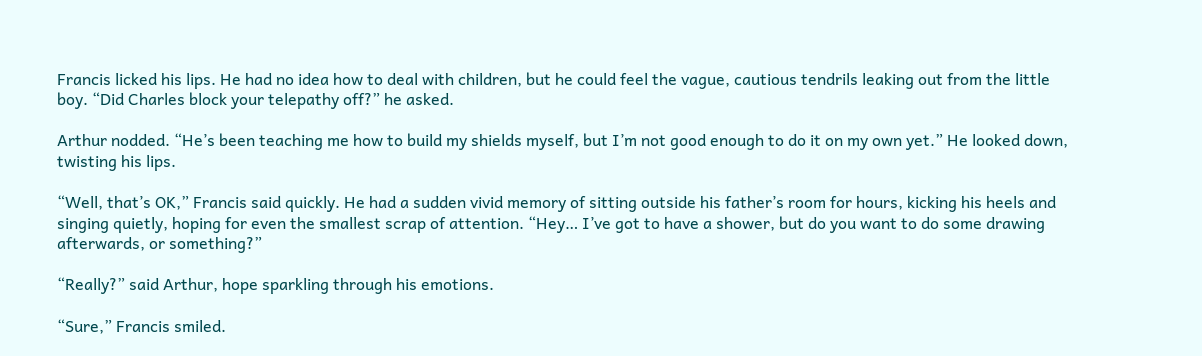Francis licked his lips. He had no idea how to deal with children, but he could feel the vague, cautious tendrils leaking out from the little boy. “Did Charles block your telepathy off?” he asked.

Arthur nodded. “He’s been teaching me how to build my shields myself, but I’m not good enough to do it on my own yet.” He looked down, twisting his lips.

“Well, that’s OK,” Francis said quickly. He had a sudden vivid memory of sitting outside his father’s room for hours, kicking his heels and singing quietly, hoping for even the smallest scrap of attention. “Hey… I’ve got to have a shower, but do you want to do some drawing afterwards, or something?”

“Really?” said Arthur, hope sparkling through his emotions.

“Sure,” Francis smiled.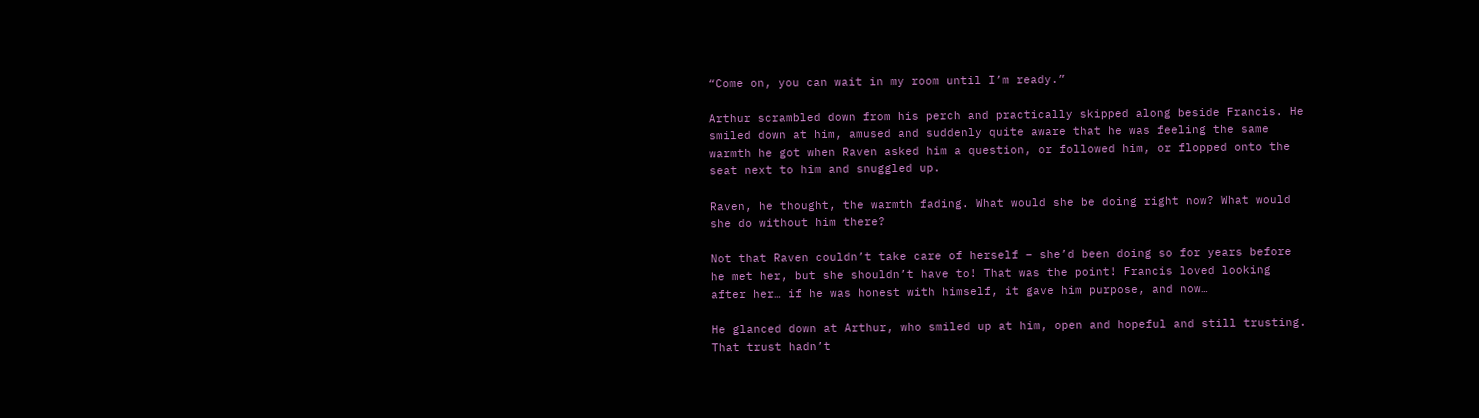“Come on, you can wait in my room until I’m ready.”

Arthur scrambled down from his perch and practically skipped along beside Francis. He smiled down at him, amused and suddenly quite aware that he was feeling the same warmth he got when Raven asked him a question, or followed him, or flopped onto the seat next to him and snuggled up.

Raven, he thought, the warmth fading. What would she be doing right now? What would she do without him there?

Not that Raven couldn’t take care of herself – she’d been doing so for years before he met her, but she shouldn’t have to! That was the point! Francis loved looking after her… if he was honest with himself, it gave him purpose, and now…

He glanced down at Arthur, who smiled up at him, open and hopeful and still trusting. That trust hadn’t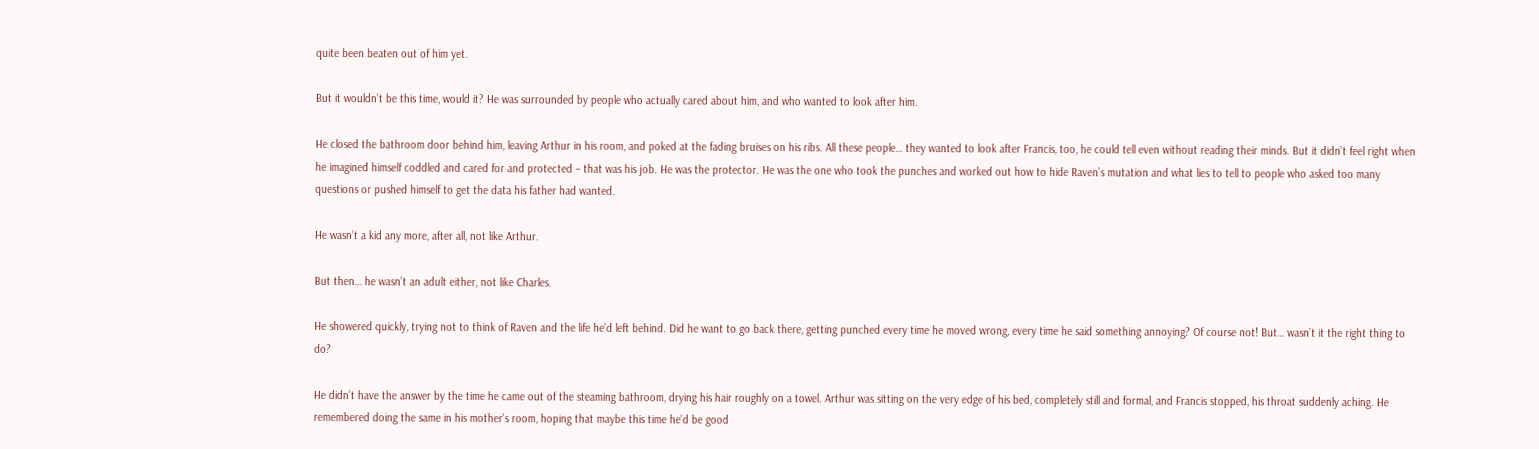quite been beaten out of him yet.

But it wouldn’t be this time, would it? He was surrounded by people who actually cared about him, and who wanted to look after him.

He closed the bathroom door behind him, leaving Arthur in his room, and poked at the fading bruises on his ribs. All these people… they wanted to look after Francis, too, he could tell even without reading their minds. But it didn’t feel right when he imagined himself coddled and cared for and protected – that was his job. He was the protector. He was the one who took the punches and worked out how to hide Raven’s mutation and what lies to tell to people who asked too many questions or pushed himself to get the data his father had wanted.

He wasn’t a kid any more, after all, not like Arthur.

But then… he wasn’t an adult either, not like Charles.

He showered quickly, trying not to think of Raven and the life he’d left behind. Did he want to go back there, getting punched every time he moved wrong, every time he said something annoying? Of course not! But… wasn’t it the right thing to do?

He didn’t have the answer by the time he came out of the steaming bathroom, drying his hair roughly on a towel. Arthur was sitting on the very edge of his bed, completely still and formal, and Francis stopped, his throat suddenly aching. He remembered doing the same in his mother’s room, hoping that maybe this time he’d be good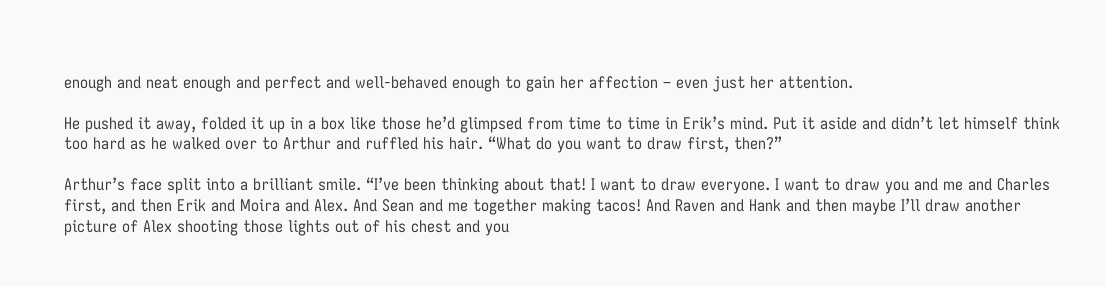enough and neat enough and perfect and well-behaved enough to gain her affection – even just her attention.

He pushed it away, folded it up in a box like those he’d glimpsed from time to time in Erik’s mind. Put it aside and didn’t let himself think too hard as he walked over to Arthur and ruffled his hair. “What do you want to draw first, then?”

Arthur’s face split into a brilliant smile. “I’ve been thinking about that! I want to draw everyone. I want to draw you and me and Charles first, and then Erik and Moira and Alex. And Sean and me together making tacos! And Raven and Hank and then maybe I’ll draw another picture of Alex shooting those lights out of his chest and you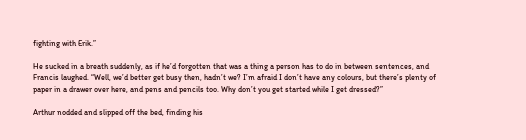fighting with Erik.”

He sucked in a breath suddenly, as if he’d forgotten that was a thing a person has to do in between sentences, and Francis laughed. “Well, we’d better get busy then, hadn’t we? I’m afraid I don’t have any colours, but there’s plenty of paper in a drawer over here, and pens and pencils too. Why don’t you get started while I get dressed?”

Arthur nodded and slipped off the bed, finding his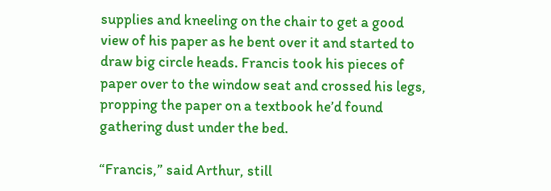supplies and kneeling on the chair to get a good view of his paper as he bent over it and started to draw big circle heads. Francis took his pieces of paper over to the window seat and crossed his legs, propping the paper on a textbook he’d found gathering dust under the bed.

“Francis,” said Arthur, still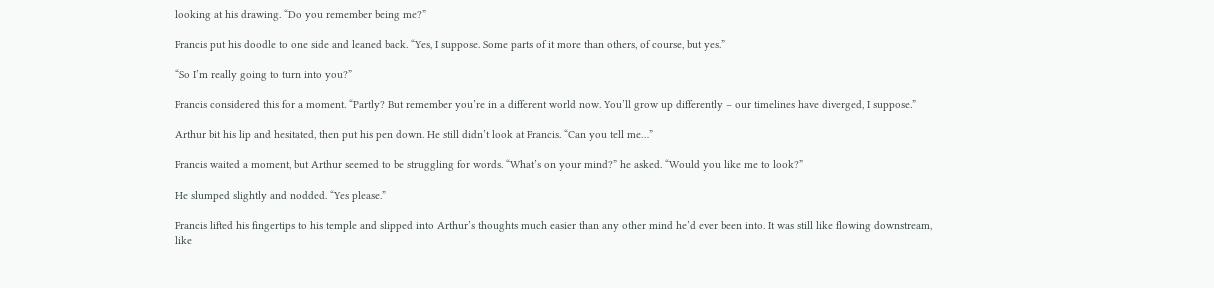looking at his drawing. “Do you remember being me?”

Francis put his doodle to one side and leaned back. “Yes, I suppose. Some parts of it more than others, of course, but yes.”

“So I’m really going to turn into you?”

Francis considered this for a moment. “Partly? But remember you’re in a different world now. You’ll grow up differently – our timelines have diverged, I suppose.”

Arthur bit his lip and hesitated, then put his pen down. He still didn’t look at Francis. “Can you tell me…”

Francis waited a moment, but Arthur seemed to be struggling for words. “What’s on your mind?” he asked. “Would you like me to look?”

He slumped slightly and nodded. “Yes please.”

Francis lifted his fingertips to his temple and slipped into Arthur’s thoughts much easier than any other mind he’d ever been into. It was still like flowing downstream, like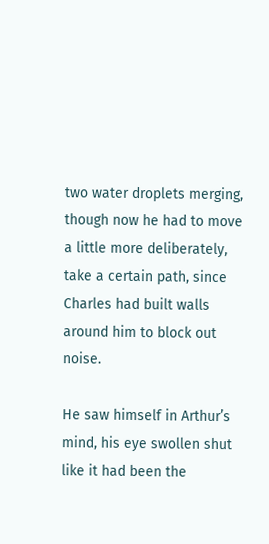two water droplets merging, though now he had to move a little more deliberately, take a certain path, since Charles had built walls around him to block out noise.

He saw himself in Arthur’s mind, his eye swollen shut like it had been the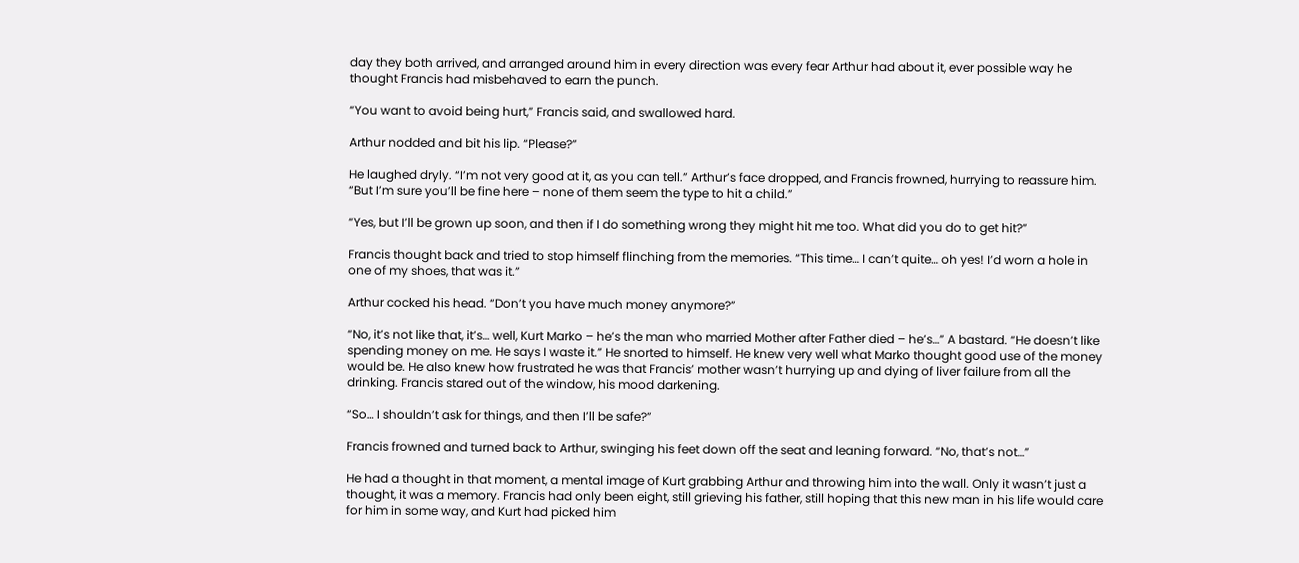day they both arrived, and arranged around him in every direction was every fear Arthur had about it, ever possible way he thought Francis had misbehaved to earn the punch.

“You want to avoid being hurt,” Francis said, and swallowed hard.

Arthur nodded and bit his lip. “Please?”

He laughed dryly. “I’m not very good at it, as you can tell.” Arthur’s face dropped, and Francis frowned, hurrying to reassure him. “But I’m sure you’ll be fine here – none of them seem the type to hit a child.”

“Yes, but I’ll be grown up soon, and then if I do something wrong they might hit me too. What did you do to get hit?”

Francis thought back and tried to stop himself flinching from the memories. “This time… I can’t quite… oh yes! I’d worn a hole in one of my shoes, that was it.”

Arthur cocked his head. “Don’t you have much money anymore?”

“No, it’s not like that, it’s… well, Kurt Marko – he’s the man who married Mother after Father died – he’s…” A bastard. “He doesn’t like spending money on me. He says I waste it.” He snorted to himself. He knew very well what Marko thought good use of the money would be. He also knew how frustrated he was that Francis’ mother wasn’t hurrying up and dying of liver failure from all the drinking. Francis stared out of the window, his mood darkening.

“So… I shouldn’t ask for things, and then I’ll be safe?”

Francis frowned and turned back to Arthur, swinging his feet down off the seat and leaning forward. “No, that’s not…”

He had a thought in that moment, a mental image of Kurt grabbing Arthur and throwing him into the wall. Only it wasn’t just a thought, it was a memory. Francis had only been eight, still grieving his father, still hoping that this new man in his life would care for him in some way, and Kurt had picked him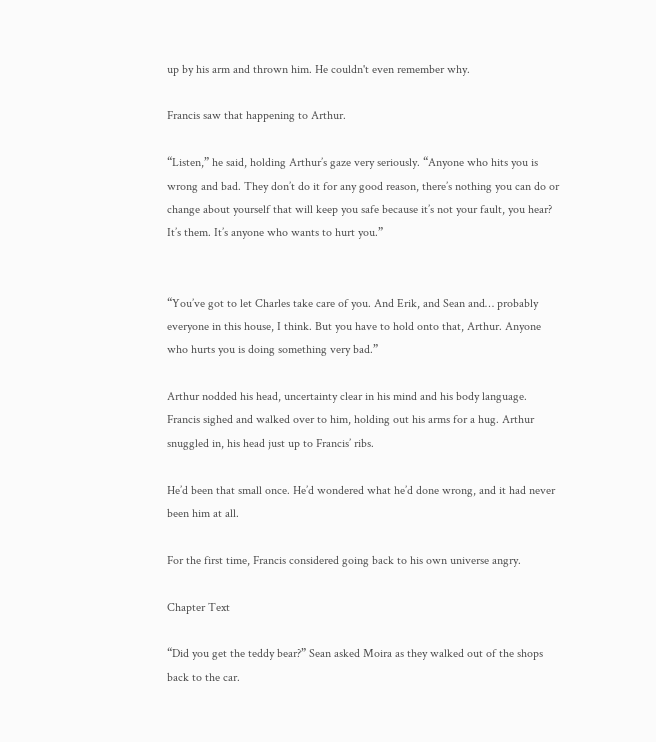up by his arm and thrown him. He couldn't even remember why.

Francis saw that happening to Arthur.

“Listen,” he said, holding Arthur’s gaze very seriously. “Anyone who hits you is wrong and bad. They don’t do it for any good reason, there’s nothing you can do or change about yourself that will keep you safe because it’s not your fault, you hear? It’s them. It’s anyone who wants to hurt you.”


“You’ve got to let Charles take care of you. And Erik, and Sean and… probably everyone in this house, I think. But you have to hold onto that, Arthur. Anyone who hurts you is doing something very bad.”

Arthur nodded his head, uncertainty clear in his mind and his body language. Francis sighed and walked over to him, holding out his arms for a hug. Arthur snuggled in, his head just up to Francis’ ribs.

He’d been that small once. He’d wondered what he’d done wrong, and it had never been him at all.

For the first time, Francis considered going back to his own universe angry.

Chapter Text

“Did you get the teddy bear?” Sean asked Moira as they walked out of the shops back to the car.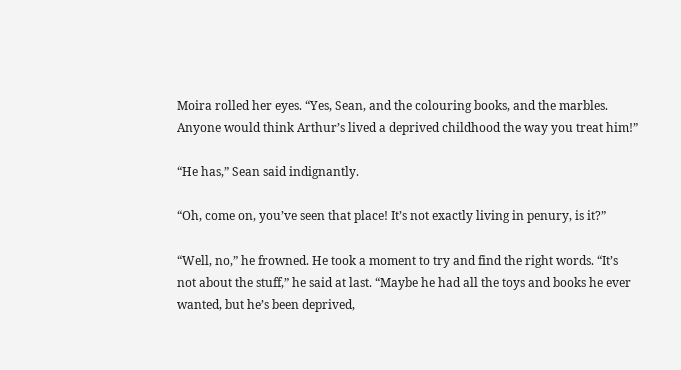Moira rolled her eyes. “Yes, Sean, and the colouring books, and the marbles. Anyone would think Arthur’s lived a deprived childhood the way you treat him!”

“He has,” Sean said indignantly.

“Oh, come on, you’ve seen that place! It’s not exactly living in penury, is it?”

“Well, no,” he frowned. He took a moment to try and find the right words. “It’s not about the stuff,” he said at last. “Maybe he had all the toys and books he ever wanted, but he’s been deprived,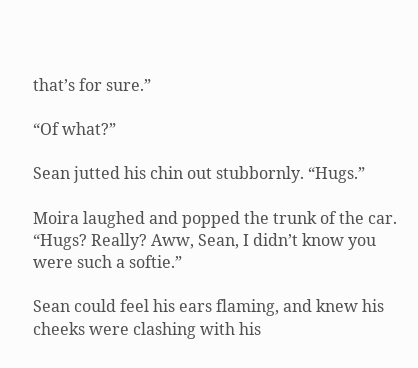that’s for sure.”

“Of what?”

Sean jutted his chin out stubbornly. “Hugs.”

Moira laughed and popped the trunk of the car. “Hugs? Really? Aww, Sean, I didn’t know you were such a softie.”

Sean could feel his ears flaming, and knew his cheeks were clashing with his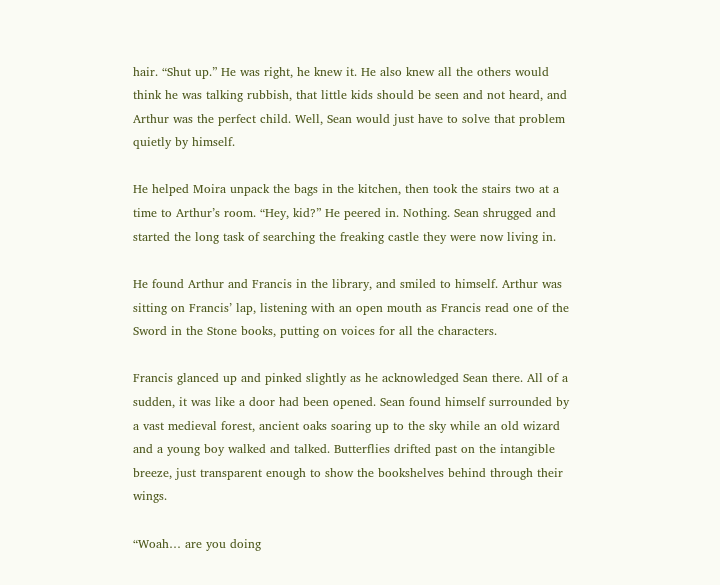hair. “Shut up.” He was right, he knew it. He also knew all the others would think he was talking rubbish, that little kids should be seen and not heard, and Arthur was the perfect child. Well, Sean would just have to solve that problem quietly by himself.

He helped Moira unpack the bags in the kitchen, then took the stairs two at a time to Arthur’s room. “Hey, kid?” He peered in. Nothing. Sean shrugged and started the long task of searching the freaking castle they were now living in.

He found Arthur and Francis in the library, and smiled to himself. Arthur was sitting on Francis’ lap, listening with an open mouth as Francis read one of the Sword in the Stone books, putting on voices for all the characters.

Francis glanced up and pinked slightly as he acknowledged Sean there. All of a sudden, it was like a door had been opened. Sean found himself surrounded by a vast medieval forest, ancient oaks soaring up to the sky while an old wizard and a young boy walked and talked. Butterflies drifted past on the intangible breeze, just transparent enough to show the bookshelves behind through their wings.

“Woah… are you doing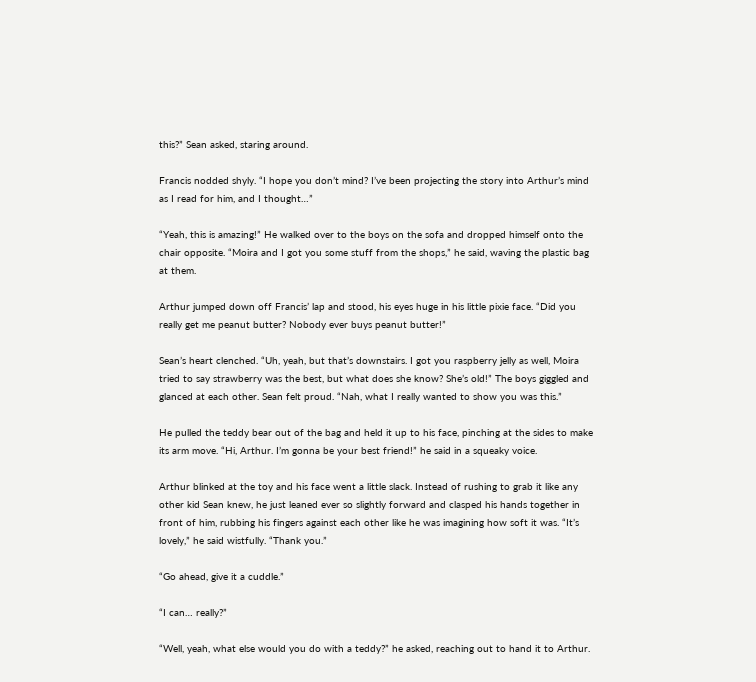this?” Sean asked, staring around.

Francis nodded shyly. “I hope you don’t mind? I’ve been projecting the story into Arthur’s mind as I read for him, and I thought…”

“Yeah, this is amazing!” He walked over to the boys on the sofa and dropped himself onto the chair opposite. “Moira and I got you some stuff from the shops,” he said, waving the plastic bag at them.

Arthur jumped down off Francis’ lap and stood, his eyes huge in his little pixie face. “Did you really get me peanut butter? Nobody ever buys peanut butter!”

Sean’s heart clenched. “Uh, yeah, but that’s downstairs. I got you raspberry jelly as well, Moira tried to say strawberry was the best, but what does she know? She’s old!” The boys giggled and glanced at each other. Sean felt proud. “Nah, what I really wanted to show you was this.”

He pulled the teddy bear out of the bag and held it up to his face, pinching at the sides to make its arm move. “Hi, Arthur. I’m gonna be your best friend!” he said in a squeaky voice.

Arthur blinked at the toy and his face went a little slack. Instead of rushing to grab it like any other kid Sean knew, he just leaned ever so slightly forward and clasped his hands together in front of him, rubbing his fingers against each other like he was imagining how soft it was. “It’s lovely,” he said wistfully. “Thank you.”

“Go ahead, give it a cuddle.”

“I can… really?”

“Well, yeah, what else would you do with a teddy?” he asked, reaching out to hand it to Arthur.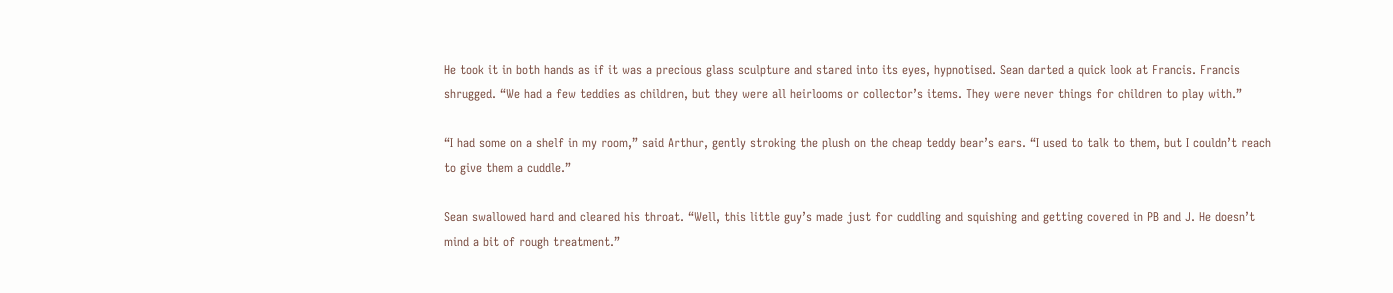He took it in both hands as if it was a precious glass sculpture and stared into its eyes, hypnotised. Sean darted a quick look at Francis. Francis shrugged. “We had a few teddies as children, but they were all heirlooms or collector’s items. They were never things for children to play with.”

“I had some on a shelf in my room,” said Arthur, gently stroking the plush on the cheap teddy bear’s ears. “I used to talk to them, but I couldn’t reach to give them a cuddle.”

Sean swallowed hard and cleared his throat. “Well, this little guy’s made just for cuddling and squishing and getting covered in PB and J. He doesn’t mind a bit of rough treatment.”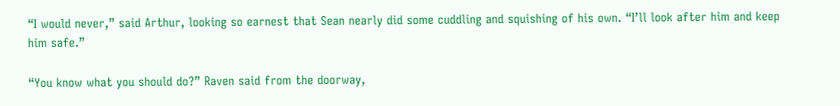“I would never,” said Arthur, looking so earnest that Sean nearly did some cuddling and squishing of his own. “I’ll look after him and keep him safe.”

“You know what you should do?” Raven said from the doorway,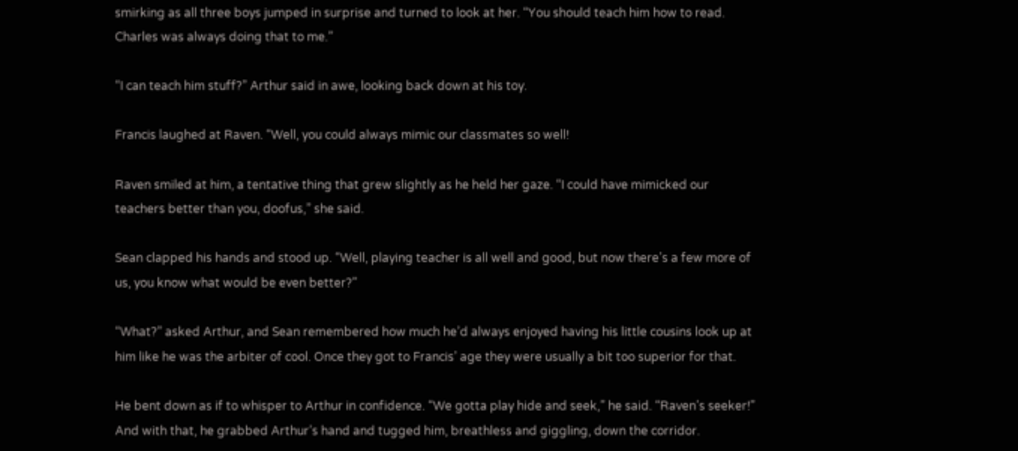smirking as all three boys jumped in surprise and turned to look at her. “You should teach him how to read. Charles was always doing that to me.”

“I can teach him stuff?” Arthur said in awe, looking back down at his toy.

Francis laughed at Raven. “Well, you could always mimic our classmates so well!

Raven smiled at him, a tentative thing that grew slightly as he held her gaze. “I could have mimicked our teachers better than you, doofus,” she said.

Sean clapped his hands and stood up. “Well, playing teacher is all well and good, but now there’s a few more of us, you know what would be even better?”

“What?” asked Arthur, and Sean remembered how much he’d always enjoyed having his little cousins look up at him like he was the arbiter of cool. Once they got to Francis’ age they were usually a bit too superior for that.

He bent down as if to whisper to Arthur in confidence. “We gotta play hide and seek,” he said. “Raven’s seeker!” And with that, he grabbed Arthur’s hand and tugged him, breathless and giggling, down the corridor.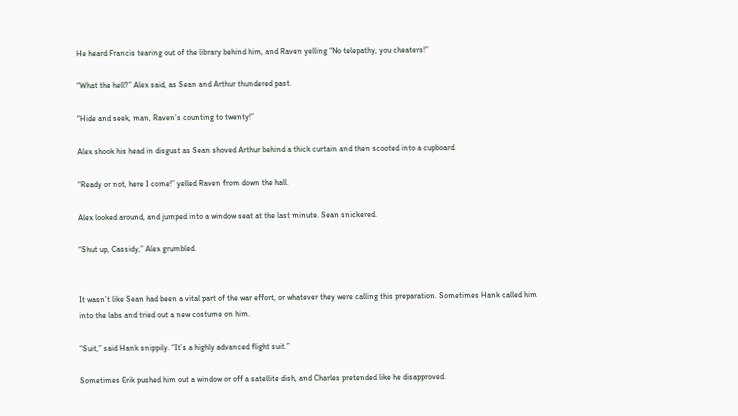He heard Francis tearing out of the library behind him, and Raven yelling “No telepathy, you cheaters!”

“What the hell?” Alex said, as Sean and Arthur thundered past.

“Hide and seek, man, Raven’s counting to twenty!”

Alex shook his head in disgust as Sean shoved Arthur behind a thick curtain and then scooted into a cupboard.

“Ready or not, here I come!” yelled Raven from down the hall.

Alex looked around, and jumped into a window seat at the last minute. Sean snickered.

“Shut up, Cassidy,” Alex grumbled.


It wasn’t like Sean had been a vital part of the war effort, or whatever they were calling this preparation. Sometimes Hank called him into the labs and tried out a new costume on him.

“Suit,” said Hank snippily. “It’s a highly advanced flight suit.”

Sometimes Erik pushed him out a window or off a satellite dish, and Charles pretended like he disapproved.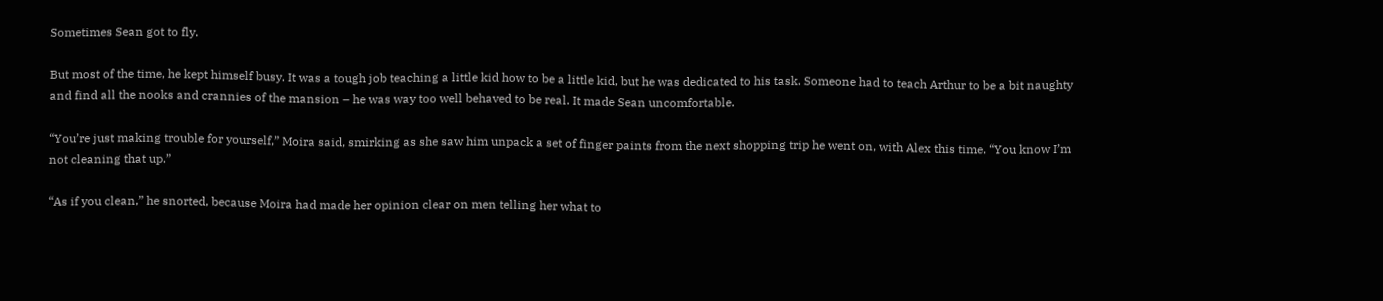Sometimes Sean got to fly.

But most of the time, he kept himself busy. It was a tough job teaching a little kid how to be a little kid, but he was dedicated to his task. Someone had to teach Arthur to be a bit naughty and find all the nooks and crannies of the mansion – he was way too well behaved to be real. It made Sean uncomfortable.

“You’re just making trouble for yourself,” Moira said, smirking as she saw him unpack a set of finger paints from the next shopping trip he went on, with Alex this time. “You know I’m not cleaning that up.”

“As if you clean,” he snorted, because Moira had made her opinion clear on men telling her what to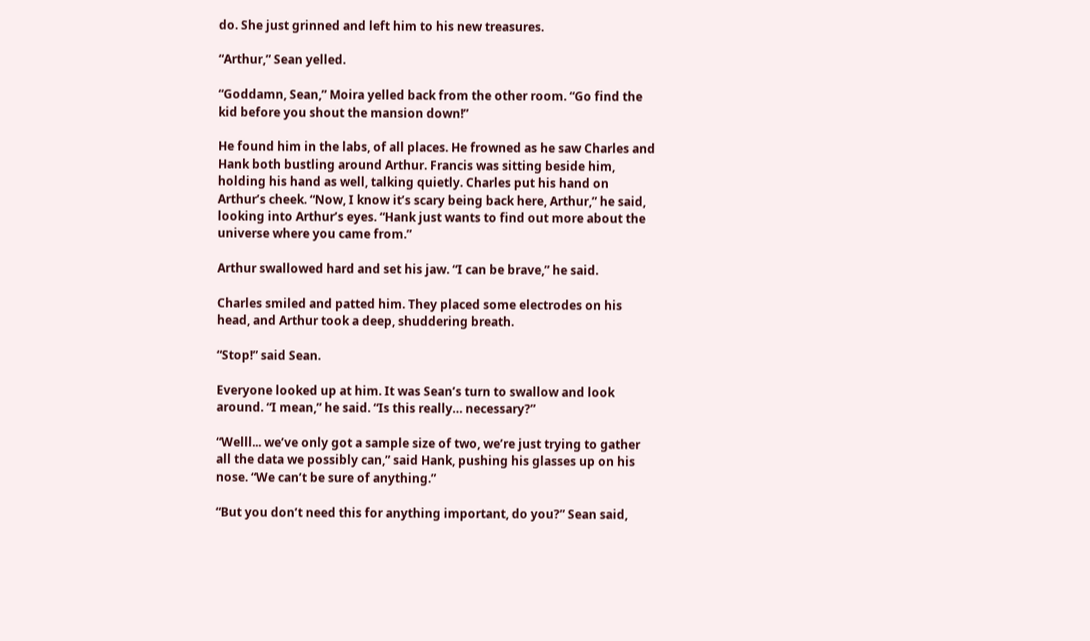do. She just grinned and left him to his new treasures.

“Arthur,” Sean yelled.

“Goddamn, Sean,” Moira yelled back from the other room. “Go find the kid before you shout the mansion down!”

He found him in the labs, of all places. He frowned as he saw Charles and Hank both bustling around Arthur. Francis was sitting beside him, holding his hand as well, talking quietly. Charles put his hand on Arthur’s cheek. “Now, I know it’s scary being back here, Arthur,” he said, looking into Arthur’s eyes. “Hank just wants to find out more about the universe where you came from.”

Arthur swallowed hard and set his jaw. “I can be brave,” he said.

Charles smiled and patted him. They placed some electrodes on his head, and Arthur took a deep, shuddering breath.

“Stop!” said Sean.

Everyone looked up at him. It was Sean’s turn to swallow and look around. “I mean,” he said. “Is this really… necessary?”

“Welll... we’ve only got a sample size of two, we’re just trying to gather all the data we possibly can,” said Hank, pushing his glasses up on his nose. “We can’t be sure of anything.”

“But you don’t need this for anything important, do you?” Sean said,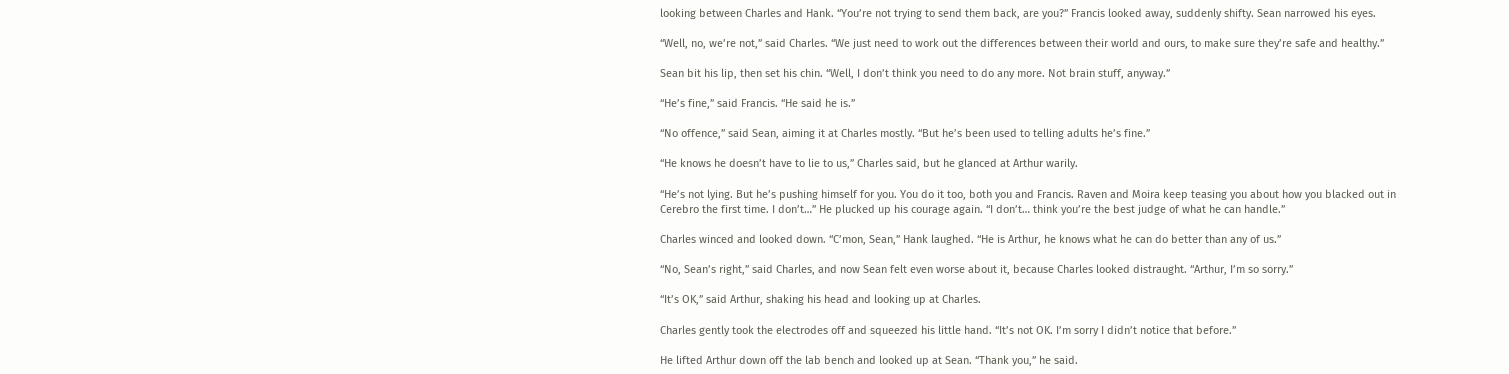looking between Charles and Hank. “You’re not trying to send them back, are you?” Francis looked away, suddenly shifty. Sean narrowed his eyes.

“Well, no, we’re not,” said Charles. “We just need to work out the differences between their world and ours, to make sure they’re safe and healthy.”

Sean bit his lip, then set his chin. “Well, I don’t think you need to do any more. Not brain stuff, anyway.”

“He’s fine,” said Francis. “He said he is.”

“No offence,” said Sean, aiming it at Charles mostly. “But he’s been used to telling adults he’s fine.”

“He knows he doesn’t have to lie to us,” Charles said, but he glanced at Arthur warily.

“He’s not lying. But he’s pushing himself for you. You do it too, both you and Francis. Raven and Moira keep teasing you about how you blacked out in Cerebro the first time. I don’t…” He plucked up his courage again. “I don’t… think you’re the best judge of what he can handle.”

Charles winced and looked down. “C’mon, Sean,” Hank laughed. “He is Arthur, he knows what he can do better than any of us.”

“No, Sean’s right,” said Charles, and now Sean felt even worse about it, because Charles looked distraught. “Arthur, I’m so sorry.”

“It’s OK,” said Arthur, shaking his head and looking up at Charles.

Charles gently took the electrodes off and squeezed his little hand. “It’s not OK. I’m sorry I didn’t notice that before.”

He lifted Arthur down off the lab bench and looked up at Sean. “Thank you,” he said.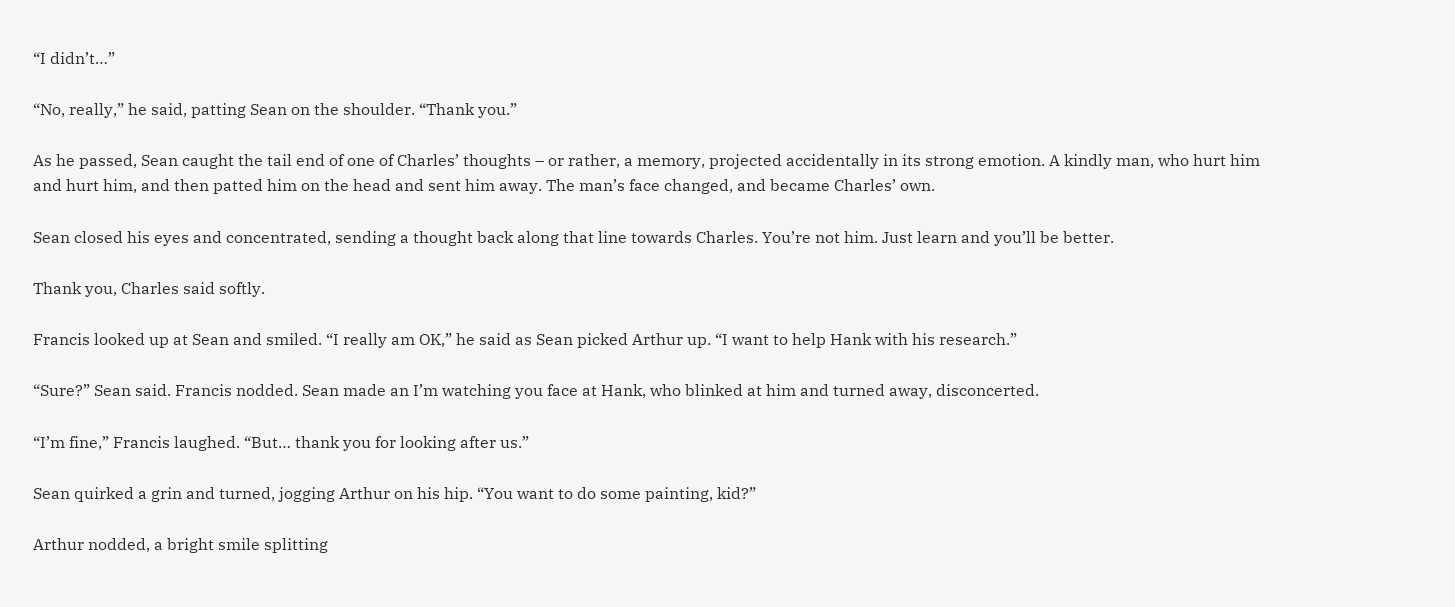“I didn’t…”

“No, really,” he said, patting Sean on the shoulder. “Thank you.”

As he passed, Sean caught the tail end of one of Charles’ thoughts – or rather, a memory, projected accidentally in its strong emotion. A kindly man, who hurt him and hurt him, and then patted him on the head and sent him away. The man’s face changed, and became Charles’ own.

Sean closed his eyes and concentrated, sending a thought back along that line towards Charles. You’re not him. Just learn and you’ll be better.

Thank you, Charles said softly.

Francis looked up at Sean and smiled. “I really am OK,” he said as Sean picked Arthur up. “I want to help Hank with his research.”

“Sure?” Sean said. Francis nodded. Sean made an I’m watching you face at Hank, who blinked at him and turned away, disconcerted.

“I’m fine,” Francis laughed. “But… thank you for looking after us.”

Sean quirked a grin and turned, jogging Arthur on his hip. “You want to do some painting, kid?”

Arthur nodded, a bright smile splitting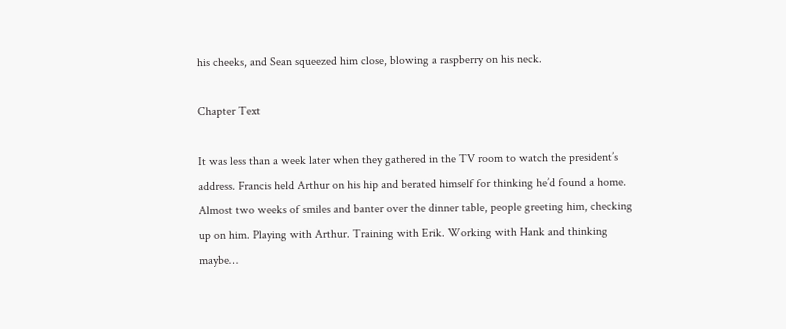his cheeks, and Sean squeezed him close, blowing a raspberry on his neck.

Chapter Text

It was less than a week later when they gathered in the TV room to watch the president’s address. Francis held Arthur on his hip and berated himself for thinking he’d found a home. Almost two weeks of smiles and banter over the dinner table, people greeting him, checking up on him. Playing with Arthur. Training with Erik. Working with Hank and thinking maybe…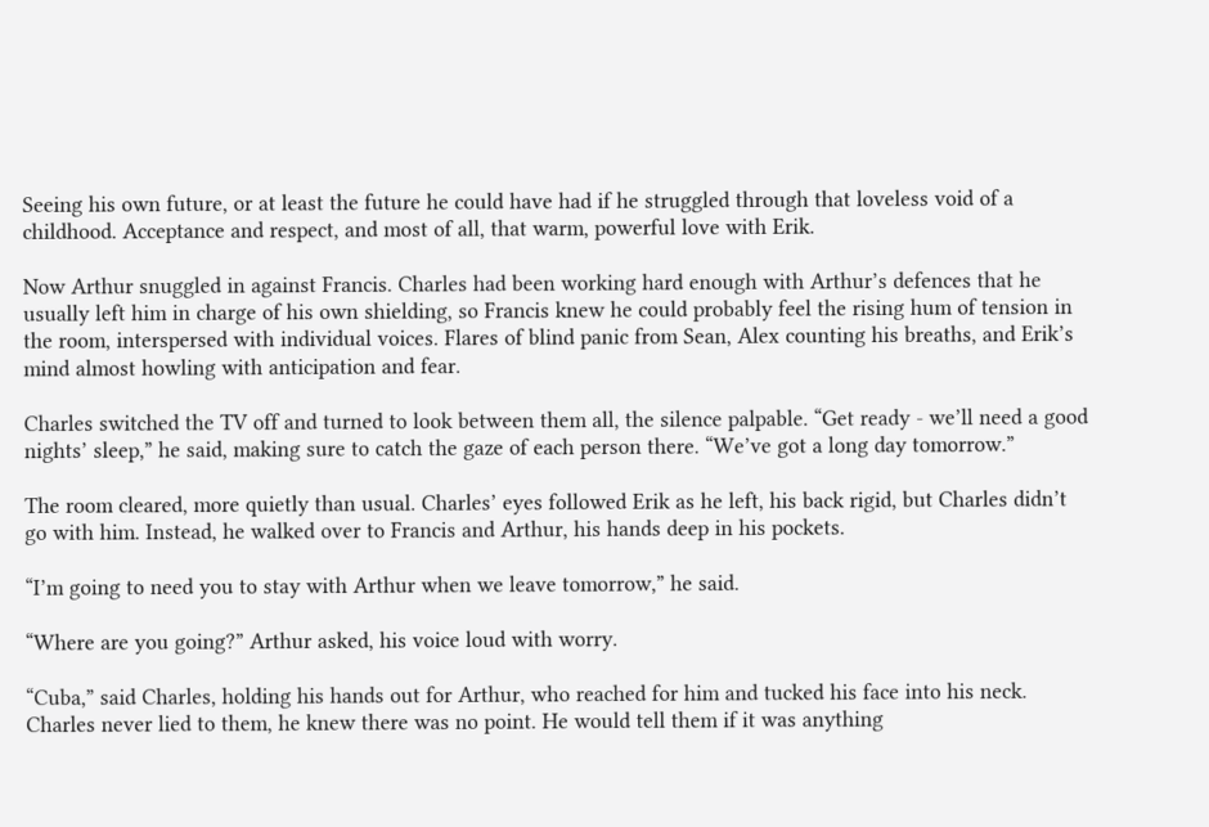Seeing his own future, or at least the future he could have had if he struggled through that loveless void of a childhood. Acceptance and respect, and most of all, that warm, powerful love with Erik.

Now Arthur snuggled in against Francis. Charles had been working hard enough with Arthur’s defences that he usually left him in charge of his own shielding, so Francis knew he could probably feel the rising hum of tension in the room, interspersed with individual voices. Flares of blind panic from Sean, Alex counting his breaths, and Erik’s mind almost howling with anticipation and fear.

Charles switched the TV off and turned to look between them all, the silence palpable. “Get ready - we’ll need a good nights’ sleep,” he said, making sure to catch the gaze of each person there. “We’ve got a long day tomorrow.”

The room cleared, more quietly than usual. Charles’ eyes followed Erik as he left, his back rigid, but Charles didn’t go with him. Instead, he walked over to Francis and Arthur, his hands deep in his pockets.

“I’m going to need you to stay with Arthur when we leave tomorrow,” he said.

“Where are you going?” Arthur asked, his voice loud with worry.

“Cuba,” said Charles, holding his hands out for Arthur, who reached for him and tucked his face into his neck. Charles never lied to them, he knew there was no point. He would tell them if it was anything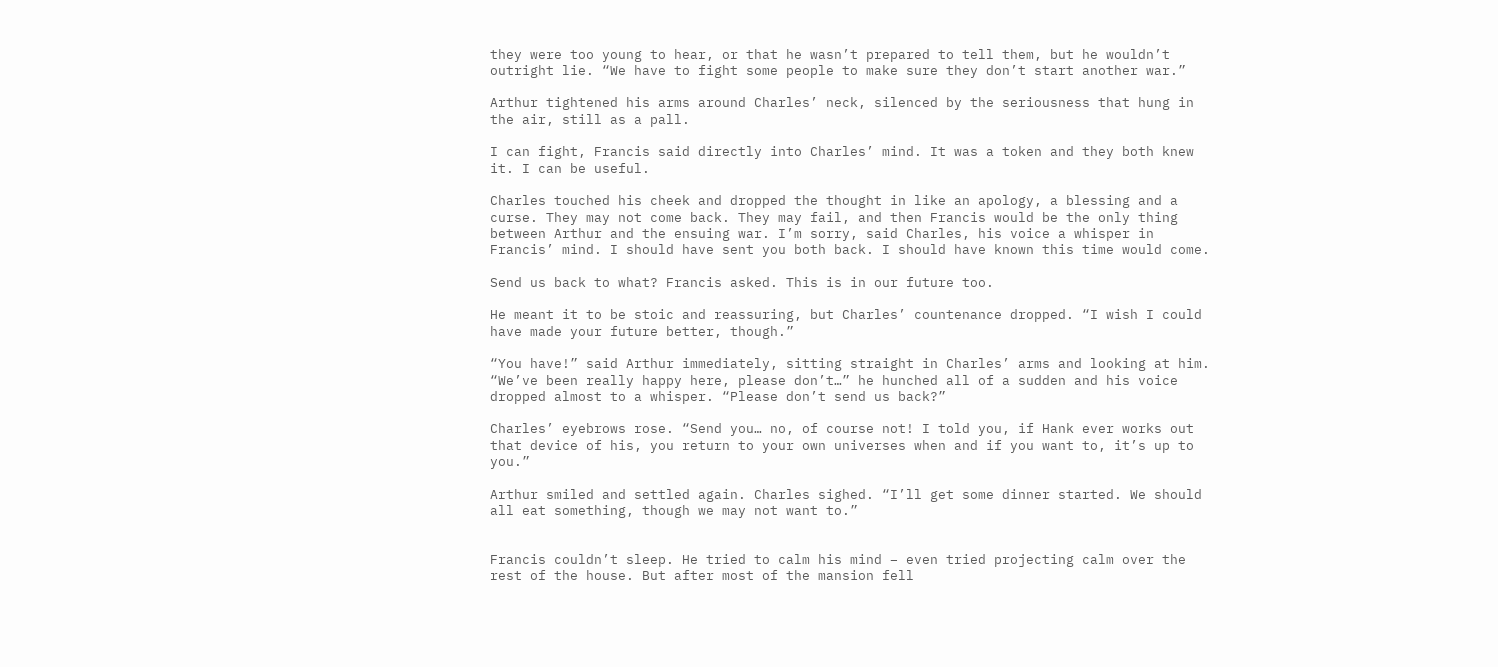they were too young to hear, or that he wasn’t prepared to tell them, but he wouldn’t outright lie. “We have to fight some people to make sure they don’t start another war.”

Arthur tightened his arms around Charles’ neck, silenced by the seriousness that hung in the air, still as a pall.

I can fight, Francis said directly into Charles’ mind. It was a token and they both knew it. I can be useful.

Charles touched his cheek and dropped the thought in like an apology, a blessing and a curse. They may not come back. They may fail, and then Francis would be the only thing between Arthur and the ensuing war. I’m sorry, said Charles, his voice a whisper in Francis’ mind. I should have sent you both back. I should have known this time would come.

Send us back to what? Francis asked. This is in our future too.

He meant it to be stoic and reassuring, but Charles’ countenance dropped. “I wish I could have made your future better, though.”

“You have!” said Arthur immediately, sitting straight in Charles’ arms and looking at him. “We’ve been really happy here, please don’t…” he hunched all of a sudden and his voice dropped almost to a whisper. “Please don’t send us back?”

Charles’ eyebrows rose. “Send you… no, of course not! I told you, if Hank ever works out that device of his, you return to your own universes when and if you want to, it’s up to you.”

Arthur smiled and settled again. Charles sighed. “I’ll get some dinner started. We should all eat something, though we may not want to.”


Francis couldn’t sleep. He tried to calm his mind – even tried projecting calm over the rest of the house. But after most of the mansion fell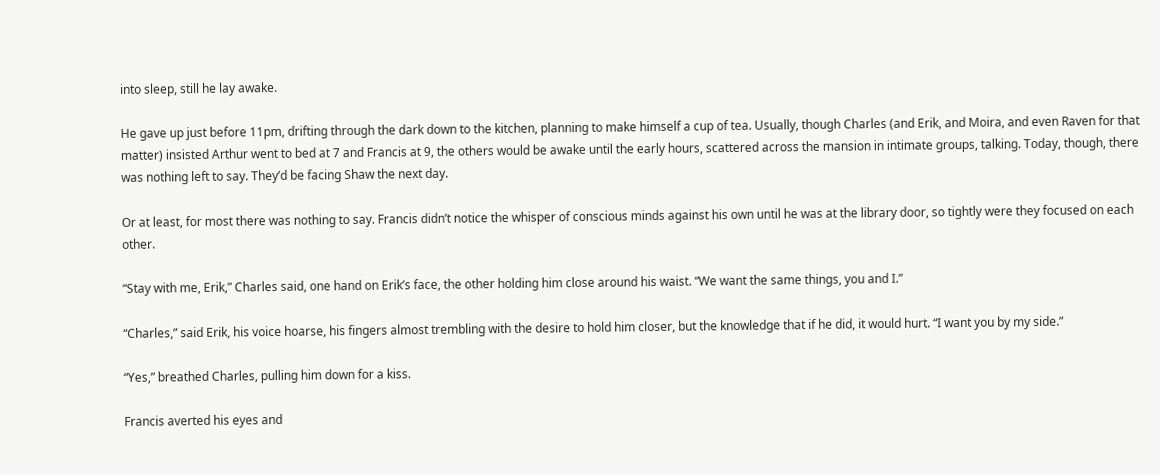into sleep, still he lay awake.

He gave up just before 11pm, drifting through the dark down to the kitchen, planning to make himself a cup of tea. Usually, though Charles (and Erik, and Moira, and even Raven for that matter) insisted Arthur went to bed at 7 and Francis at 9, the others would be awake until the early hours, scattered across the mansion in intimate groups, talking. Today, though, there was nothing left to say. They’d be facing Shaw the next day.

Or at least, for most there was nothing to say. Francis didn’t notice the whisper of conscious minds against his own until he was at the library door, so tightly were they focused on each other.

“Stay with me, Erik,” Charles said, one hand on Erik’s face, the other holding him close around his waist. “We want the same things, you and I.”

“Charles,” said Erik, his voice hoarse, his fingers almost trembling with the desire to hold him closer, but the knowledge that if he did, it would hurt. “I want you by my side.”

“Yes,” breathed Charles, pulling him down for a kiss.

Francis averted his eyes and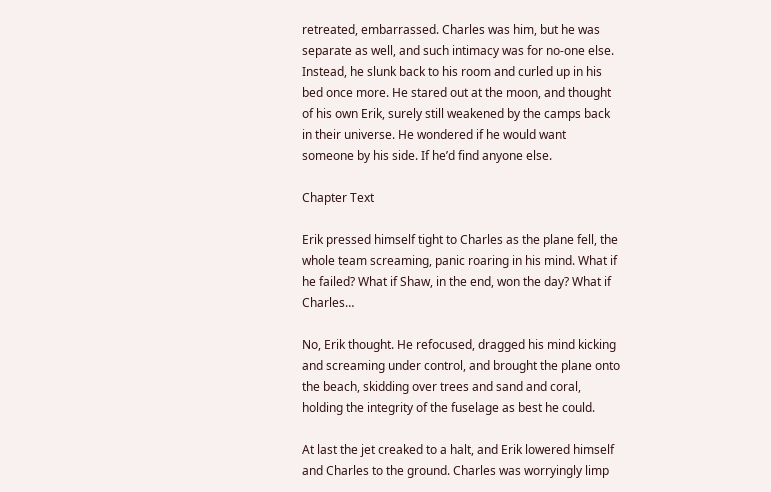retreated, embarrassed. Charles was him, but he was separate as well, and such intimacy was for no-one else. Instead, he slunk back to his room and curled up in his bed once more. He stared out at the moon, and thought of his own Erik, surely still weakened by the camps back in their universe. He wondered if he would want someone by his side. If he’d find anyone else.

Chapter Text

Erik pressed himself tight to Charles as the plane fell, the whole team screaming, panic roaring in his mind. What if he failed? What if Shaw, in the end, won the day? What if Charles…

No, Erik thought. He refocused, dragged his mind kicking and screaming under control, and brought the plane onto the beach, skidding over trees and sand and coral, holding the integrity of the fuselage as best he could.

At last the jet creaked to a halt, and Erik lowered himself and Charles to the ground. Charles was worryingly limp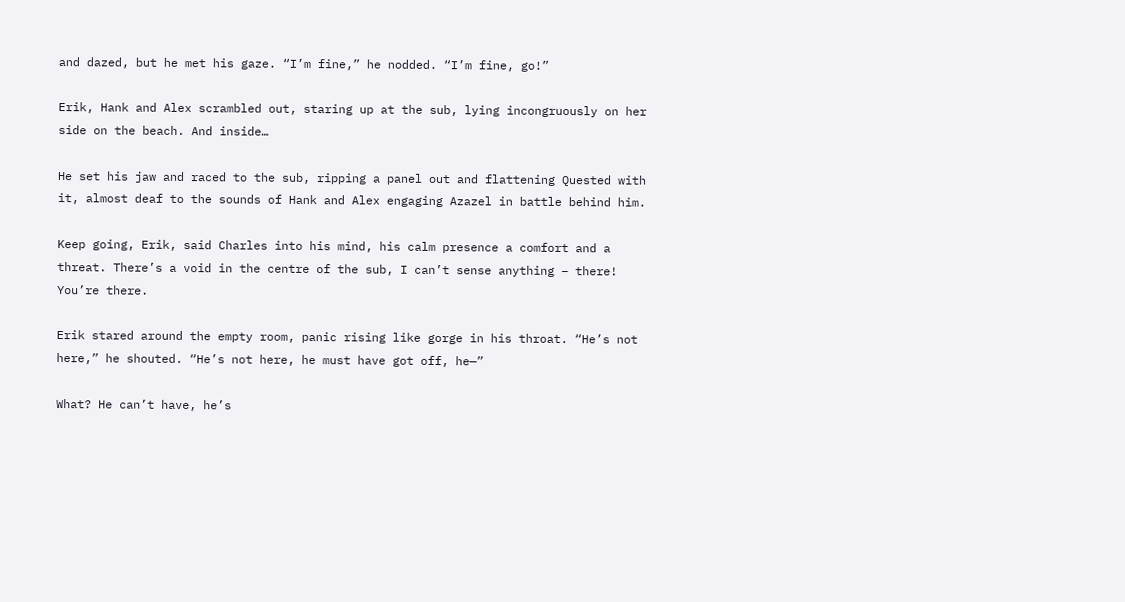and dazed, but he met his gaze. “I’m fine,” he nodded. “I’m fine, go!”

Erik, Hank and Alex scrambled out, staring up at the sub, lying incongruously on her side on the beach. And inside…

He set his jaw and raced to the sub, ripping a panel out and flattening Quested with it, almost deaf to the sounds of Hank and Alex engaging Azazel in battle behind him.

Keep going, Erik, said Charles into his mind, his calm presence a comfort and a threat. There’s a void in the centre of the sub, I can’t sense anything – there! You’re there.

Erik stared around the empty room, panic rising like gorge in his throat. “He’s not here,” he shouted. “He’s not here, he must have got off, he—”

What? He can’t have, he’s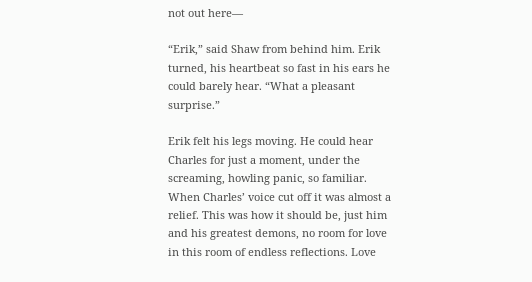not out here—

“Erik,” said Shaw from behind him. Erik turned, his heartbeat so fast in his ears he could barely hear. “What a pleasant surprise.”

Erik felt his legs moving. He could hear Charles for just a moment, under the screaming, howling panic, so familiar. When Charles’ voice cut off it was almost a relief. This was how it should be, just him and his greatest demons, no room for love in this room of endless reflections. Love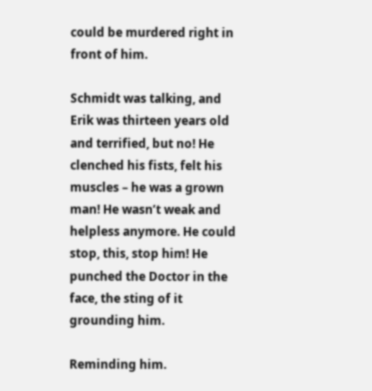could be murdered right in front of him.

Schmidt was talking, and Erik was thirteen years old and terrified, but no! He clenched his fists, felt his muscles – he was a grown man! He wasn’t weak and helpless anymore. He could stop, this, stop him! He punched the Doctor in the face, the sting of it grounding him.

Reminding him.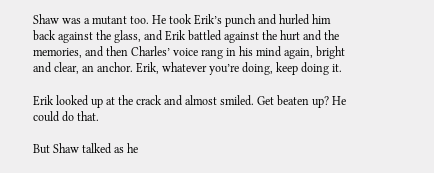Shaw was a mutant too. He took Erik’s punch and hurled him back against the glass, and Erik battled against the hurt and the memories, and then Charles’ voice rang in his mind again, bright and clear, an anchor. Erik, whatever you’re doing, keep doing it.

Erik looked up at the crack and almost smiled. Get beaten up? He could do that.

But Shaw talked as he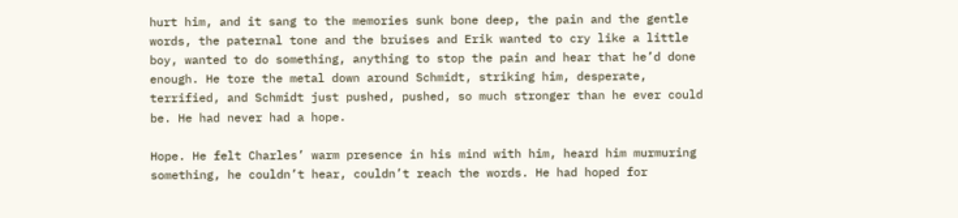hurt him, and it sang to the memories sunk bone deep, the pain and the gentle words, the paternal tone and the bruises and Erik wanted to cry like a little boy, wanted to do something, anything to stop the pain and hear that he’d done enough. He tore the metal down around Schmidt, striking him, desperate, terrified, and Schmidt just pushed, pushed, so much stronger than he ever could be. He had never had a hope.

Hope. He felt Charles’ warm presence in his mind with him, heard him murmuring something, he couldn’t hear, couldn’t reach the words. He had hoped for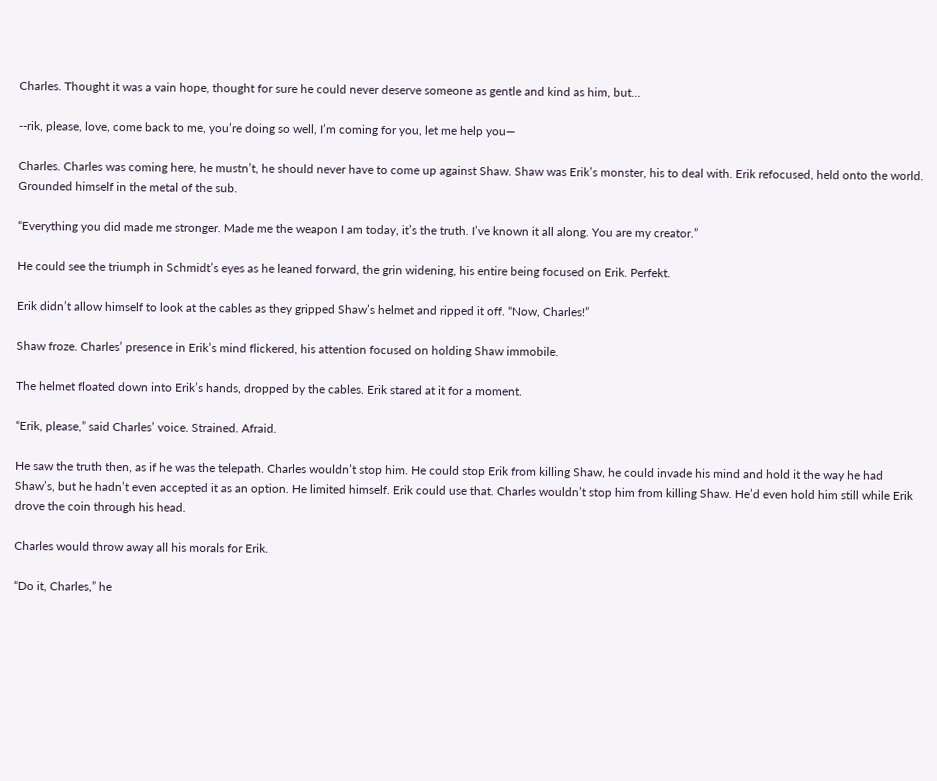Charles. Thought it was a vain hope, thought for sure he could never deserve someone as gentle and kind as him, but…

--rik, please, love, come back to me, you’re doing so well, I’m coming for you, let me help you—

Charles. Charles was coming here, he mustn’t, he should never have to come up against Shaw. Shaw was Erik’s monster, his to deal with. Erik refocused, held onto the world. Grounded himself in the metal of the sub.

“Everything you did made me stronger. Made me the weapon I am today, it’s the truth. I’ve known it all along. You are my creator.”

He could see the triumph in Schmidt’s eyes as he leaned forward, the grin widening, his entire being focused on Erik. Perfekt.

Erik didn’t allow himself to look at the cables as they gripped Shaw’s helmet and ripped it off. “Now, Charles!”

Shaw froze. Charles’ presence in Erik’s mind flickered, his attention focused on holding Shaw immobile.

The helmet floated down into Erik’s hands, dropped by the cables. Erik stared at it for a moment.

“Erik, please,” said Charles’ voice. Strained. Afraid.

He saw the truth then, as if he was the telepath. Charles wouldn’t stop him. He could stop Erik from killing Shaw, he could invade his mind and hold it the way he had Shaw’s, but he hadn’t even accepted it as an option. He limited himself. Erik could use that. Charles wouldn’t stop him from killing Shaw. He’d even hold him still while Erik drove the coin through his head.

Charles would throw away all his morals for Erik.

“Do it, Charles,” he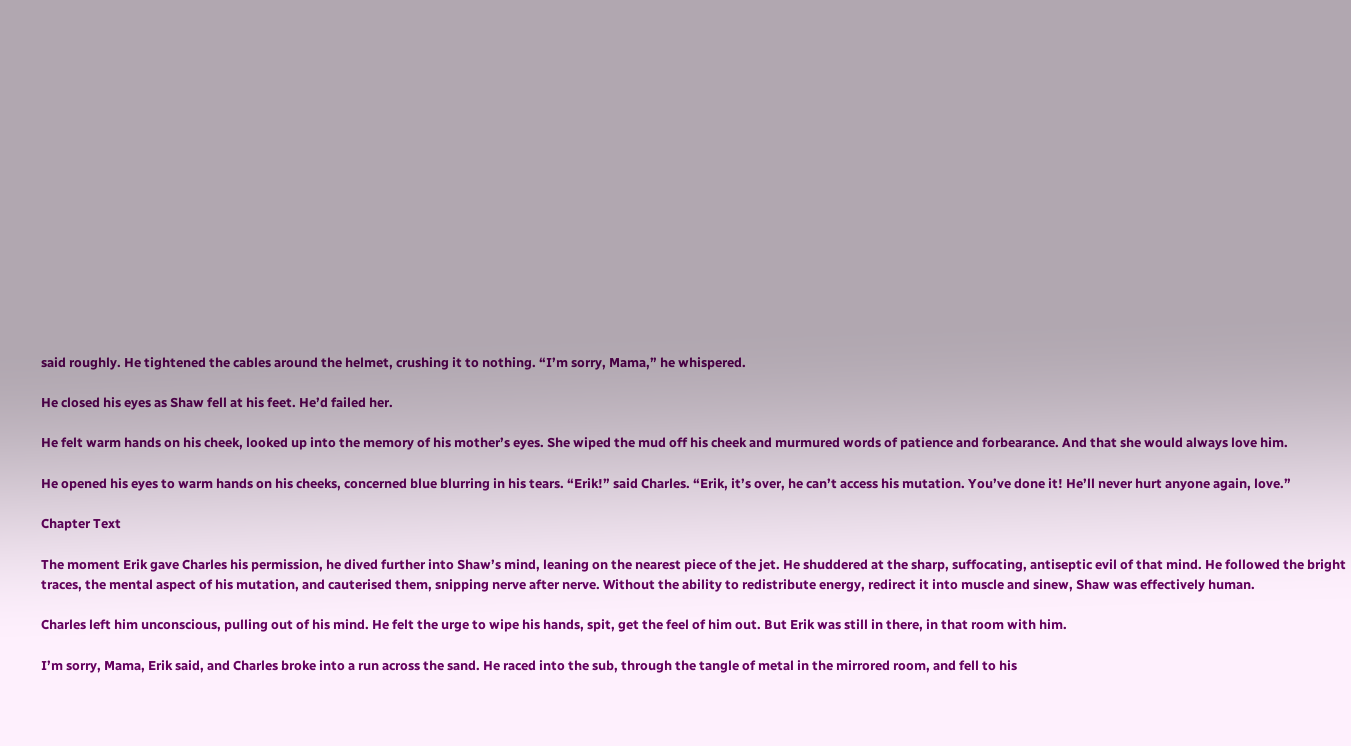said roughly. He tightened the cables around the helmet, crushing it to nothing. “I’m sorry, Mama,” he whispered.

He closed his eyes as Shaw fell at his feet. He’d failed her.

He felt warm hands on his cheek, looked up into the memory of his mother’s eyes. She wiped the mud off his cheek and murmured words of patience and forbearance. And that she would always love him.

He opened his eyes to warm hands on his cheeks, concerned blue blurring in his tears. “Erik!” said Charles. “Erik, it’s over, he can’t access his mutation. You’ve done it! He’ll never hurt anyone again, love.”

Chapter Text

The moment Erik gave Charles his permission, he dived further into Shaw’s mind, leaning on the nearest piece of the jet. He shuddered at the sharp, suffocating, antiseptic evil of that mind. He followed the bright traces, the mental aspect of his mutation, and cauterised them, snipping nerve after nerve. Without the ability to redistribute energy, redirect it into muscle and sinew, Shaw was effectively human.

Charles left him unconscious, pulling out of his mind. He felt the urge to wipe his hands, spit, get the feel of him out. But Erik was still in there, in that room with him.

I’m sorry, Mama, Erik said, and Charles broke into a run across the sand. He raced into the sub, through the tangle of metal in the mirrored room, and fell to his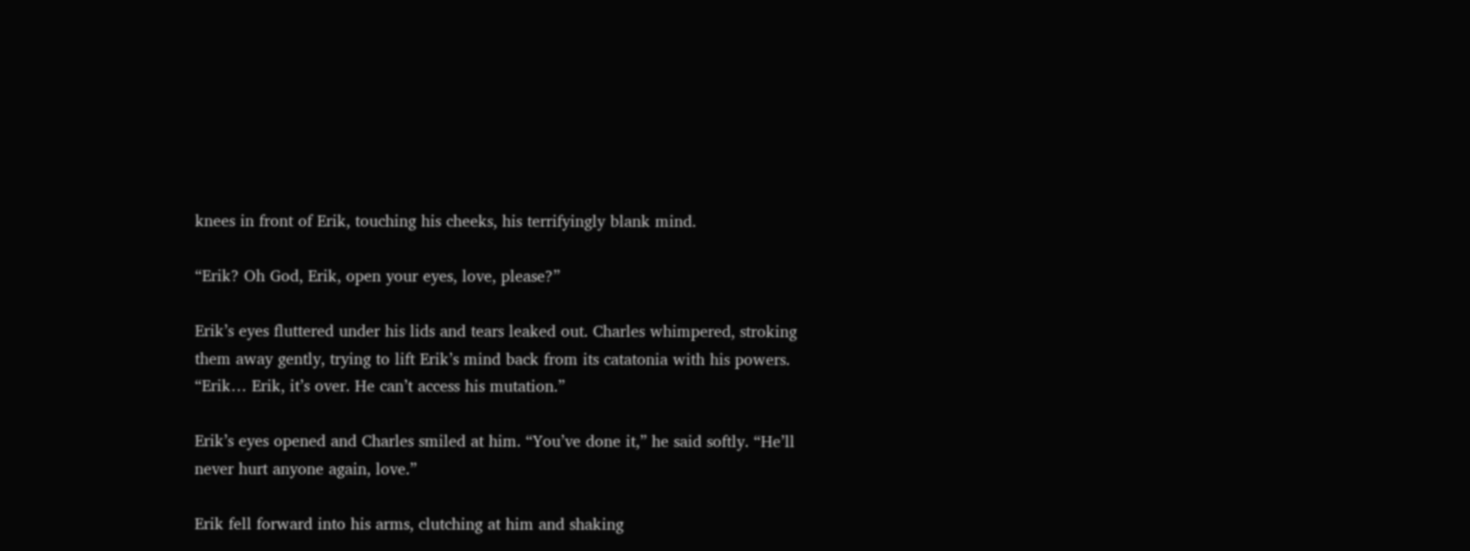knees in front of Erik, touching his cheeks, his terrifyingly blank mind.

“Erik? Oh God, Erik, open your eyes, love, please?”

Erik’s eyes fluttered under his lids and tears leaked out. Charles whimpered, stroking them away gently, trying to lift Erik’s mind back from its catatonia with his powers. “Erik… Erik, it’s over. He can’t access his mutation.”

Erik’s eyes opened and Charles smiled at him. “You’ve done it,” he said softly. “He’ll never hurt anyone again, love.”

Erik fell forward into his arms, clutching at him and shaking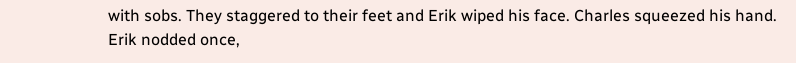with sobs. They staggered to their feet and Erik wiped his face. Charles squeezed his hand. Erik nodded once,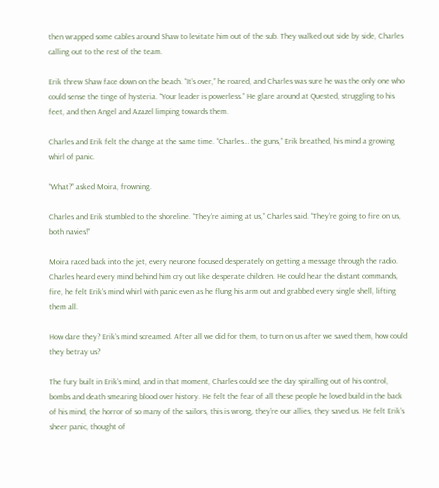then wrapped some cables around Shaw to levitate him out of the sub. They walked out side by side, Charles calling out to the rest of the team.

Erik threw Shaw face down on the beach. “It’s over,” he roared, and Charles was sure he was the only one who could sense the tinge of hysteria. “Your leader is powerless.” He glare around at Quested, struggling to his feet, and then Angel and Azazel limping towards them.

Charles and Erik felt the change at the same time. “Charles… the guns,” Erik breathed, his mind a growing whirl of panic.

“What?” asked Moira, frowning.

Charles and Erik stumbled to the shoreline. “They’re aiming at us,” Charles said. “They’re going to fire on us, both navies!”

Moira raced back into the jet, every neurone focused desperately on getting a message through the radio. Charles heard every mind behind him cry out like desperate children. He could hear the distant commands, fire, he felt Erik’s mind whirl with panic even as he flung his arm out and grabbed every single shell, lifting them all.

How dare they? Erik’s mind screamed. After all we did for them, to turn on us after we saved them, how could they betray us?

The fury built in Erik’s mind, and in that moment, Charles could see the day spiralling out of his control, bombs and death smearing blood over history. He felt the fear of all these people he loved build in the back of his mind, the horror of so many of the sailors, this is wrong, they’re our allies, they saved us. He felt Erik’s sheer panic, thought of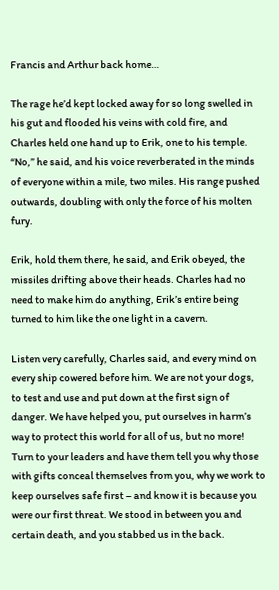Francis and Arthur back home…

The rage he’d kept locked away for so long swelled in his gut and flooded his veins with cold fire, and Charles held one hand up to Erik, one to his temple. “No,” he said, and his voice reverberated in the minds of everyone within a mile, two miles. His range pushed outwards, doubling with only the force of his molten fury.

Erik, hold them there, he said, and Erik obeyed, the missiles drifting above their heads. Charles had no need to make him do anything, Erik’s entire being turned to him like the one light in a cavern.

Listen very carefully, Charles said, and every mind on every ship cowered before him. We are not your dogs, to test and use and put down at the first sign of danger. We have helped you, put ourselves in harm’s way to protect this world for all of us, but no more! Turn to your leaders and have them tell you why those with gifts conceal themselves from you, why we work to keep ourselves safe first – and know it is because you were our first threat. We stood in between you and certain death, and you stabbed us in the back.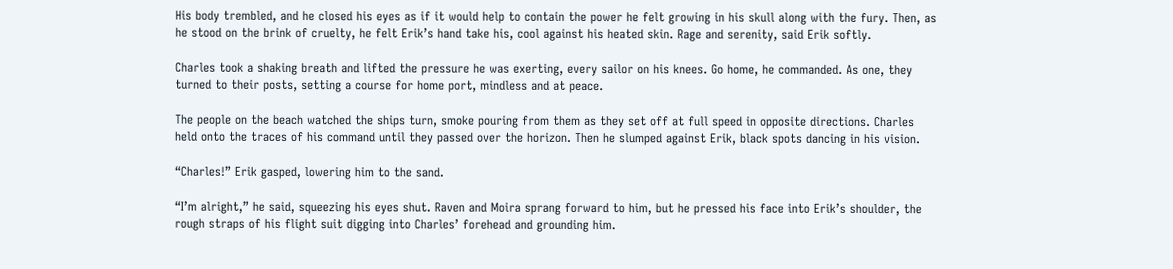His body trembled, and he closed his eyes as if it would help to contain the power he felt growing in his skull along with the fury. Then, as he stood on the brink of cruelty, he felt Erik’s hand take his, cool against his heated skin. Rage and serenity, said Erik softly.

Charles took a shaking breath and lifted the pressure he was exerting, every sailor on his knees. Go home, he commanded. As one, they turned to their posts, setting a course for home port, mindless and at peace.

The people on the beach watched the ships turn, smoke pouring from them as they set off at full speed in opposite directions. Charles held onto the traces of his command until they passed over the horizon. Then he slumped against Erik, black spots dancing in his vision.

“Charles!” Erik gasped, lowering him to the sand.

“I’m alright,” he said, squeezing his eyes shut. Raven and Moira sprang forward to him, but he pressed his face into Erik’s shoulder, the rough straps of his flight suit digging into Charles’ forehead and grounding him.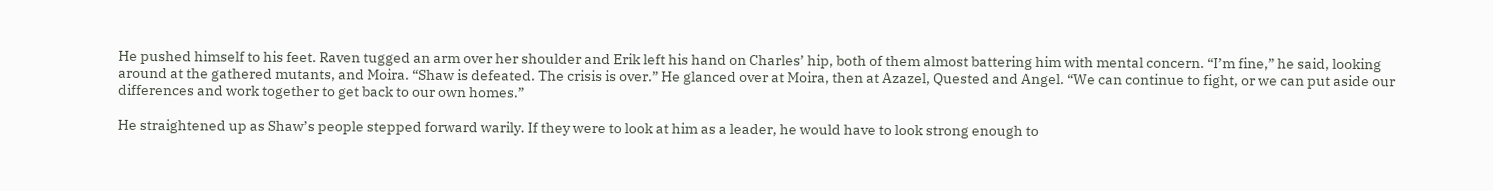He pushed himself to his feet. Raven tugged an arm over her shoulder and Erik left his hand on Charles’ hip, both of them almost battering him with mental concern. “I’m fine,” he said, looking around at the gathered mutants, and Moira. “Shaw is defeated. The crisis is over.” He glanced over at Moira, then at Azazel, Quested and Angel. “We can continue to fight, or we can put aside our differences and work together to get back to our own homes.”

He straightened up as Shaw’s people stepped forward warily. If they were to look at him as a leader, he would have to look strong enough to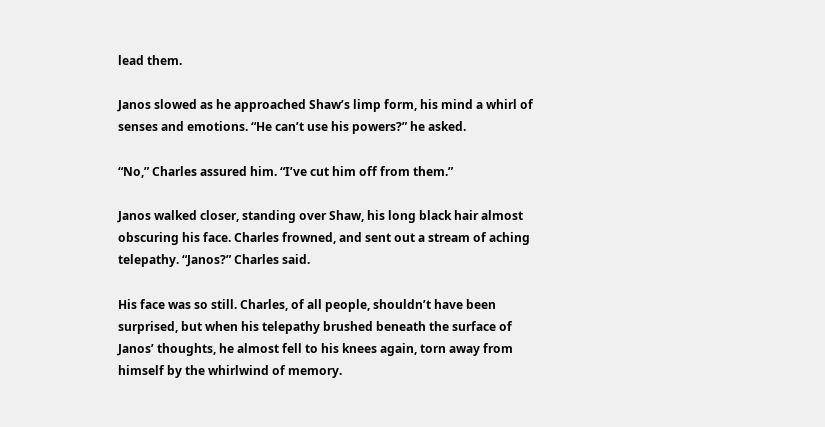lead them.

Janos slowed as he approached Shaw’s limp form, his mind a whirl of senses and emotions. “He can’t use his powers?” he asked.

“No,” Charles assured him. “I’ve cut him off from them.”

Janos walked closer, standing over Shaw, his long black hair almost obscuring his face. Charles frowned, and sent out a stream of aching telepathy. “Janos?” Charles said.

His face was so still. Charles, of all people, shouldn’t have been surprised, but when his telepathy brushed beneath the surface of Janos’ thoughts, he almost fell to his knees again, torn away from himself by the whirlwind of memory.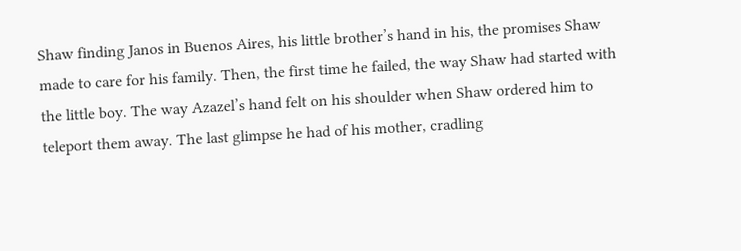Shaw finding Janos in Buenos Aires, his little brother’s hand in his, the promises Shaw made to care for his family. Then, the first time he failed, the way Shaw had started with the little boy. The way Azazel’s hand felt on his shoulder when Shaw ordered him to teleport them away. The last glimpse he had of his mother, cradling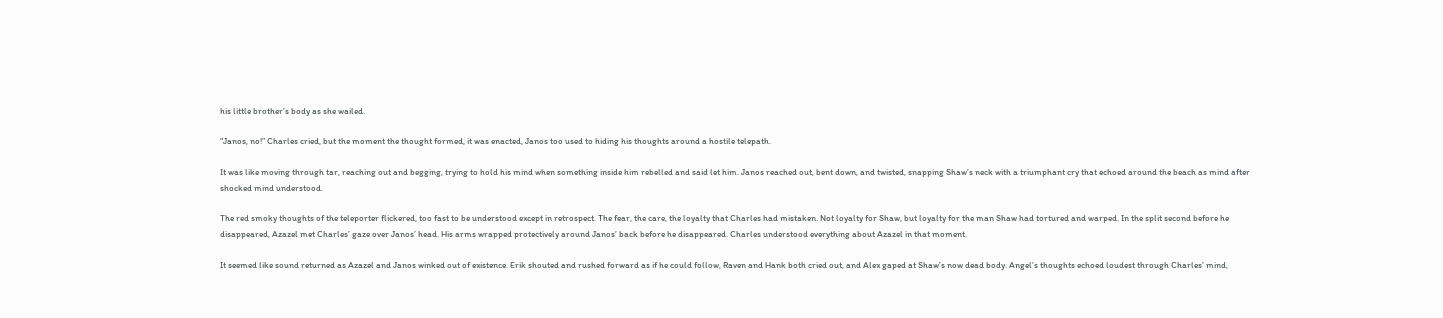his little brother’s body as she wailed.

“Janos, no!” Charles cried, but the moment the thought formed, it was enacted, Janos too used to hiding his thoughts around a hostile telepath.

It was like moving through tar, reaching out and begging, trying to hold his mind when something inside him rebelled and said let him. Janos reached out, bent down, and twisted, snapping Shaw’s neck with a triumphant cry that echoed around the beach as mind after shocked mind understood.

The red smoky thoughts of the teleporter flickered, too fast to be understood except in retrospect. The fear, the care, the loyalty that Charles had mistaken. Not loyalty for Shaw, but loyalty for the man Shaw had tortured and warped. In the split second before he disappeared, Azazel met Charles’ gaze over Janos’ head. His arms wrapped protectively around Janos’ back before he disappeared. Charles understood everything about Azazel in that moment.

It seemed like sound returned as Azazel and Janos winked out of existence. Erik shouted and rushed forward as if he could follow, Raven and Hank both cried out, and Alex gaped at Shaw’s now dead body. Angel’s thoughts echoed loudest through Charles’ mind,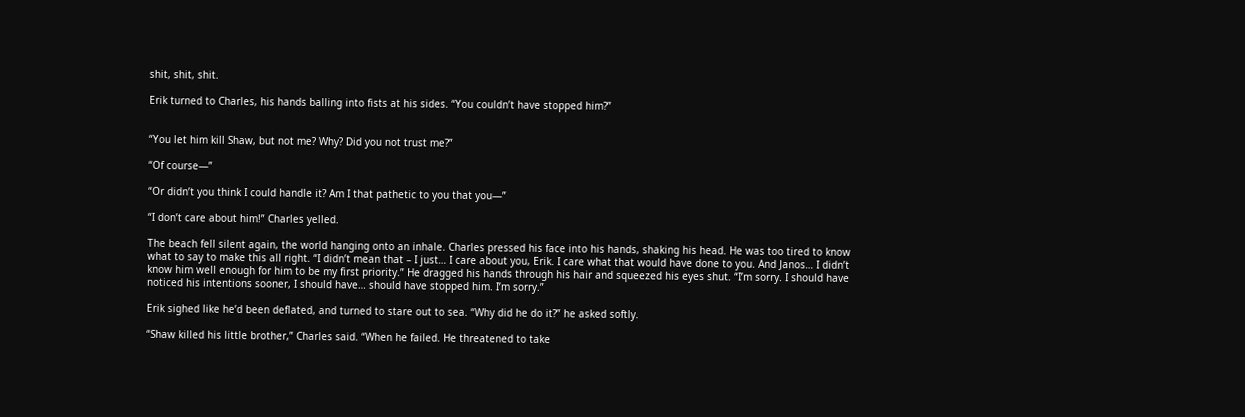shit, shit, shit.

Erik turned to Charles, his hands balling into fists at his sides. “You couldn’t have stopped him?”


“You let him kill Shaw, but not me? Why? Did you not trust me?”

“Of course—”

“Or didn’t you think I could handle it? Am I that pathetic to you that you—”

“I don’t care about him!” Charles yelled.

The beach fell silent again, the world hanging onto an inhale. Charles pressed his face into his hands, shaking his head. He was too tired to know what to say to make this all right. “I didn’t mean that – I just… I care about you, Erik. I care what that would have done to you. And Janos… I didn’t know him well enough for him to be my first priority.” He dragged his hands through his hair and squeezed his eyes shut. “I’m sorry. I should have noticed his intentions sooner, I should have… should have stopped him. I’m sorry.”

Erik sighed like he’d been deflated, and turned to stare out to sea. “Why did he do it?” he asked softly.

“Shaw killed his little brother,” Charles said. “When he failed. He threatened to take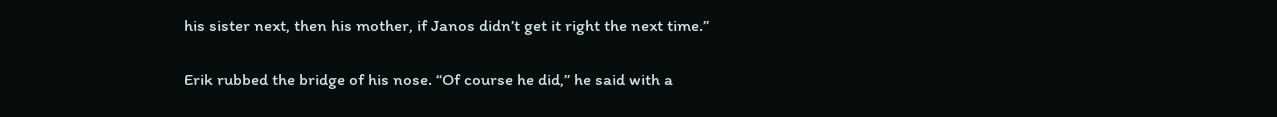his sister next, then his mother, if Janos didn’t get it right the next time.”

Erik rubbed the bridge of his nose. “Of course he did,” he said with a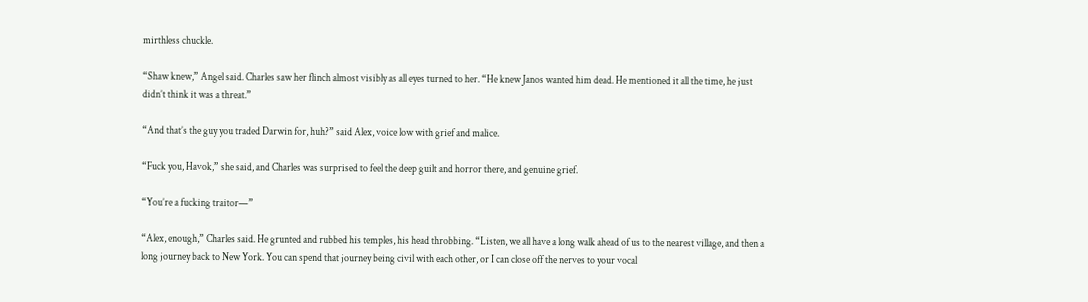mirthless chuckle.

“Shaw knew,” Angel said. Charles saw her flinch almost visibly as all eyes turned to her. “He knew Janos wanted him dead. He mentioned it all the time, he just didn’t think it was a threat.”

“And that’s the guy you traded Darwin for, huh?” said Alex, voice low with grief and malice.

“Fuck you, Havok,” she said, and Charles was surprised to feel the deep guilt and horror there, and genuine grief.

“You’re a fucking traitor—”

“Alex, enough,” Charles said. He grunted and rubbed his temples, his head throbbing. “Listen, we all have a long walk ahead of us to the nearest village, and then a long journey back to New York. You can spend that journey being civil with each other, or I can close off the nerves to your vocal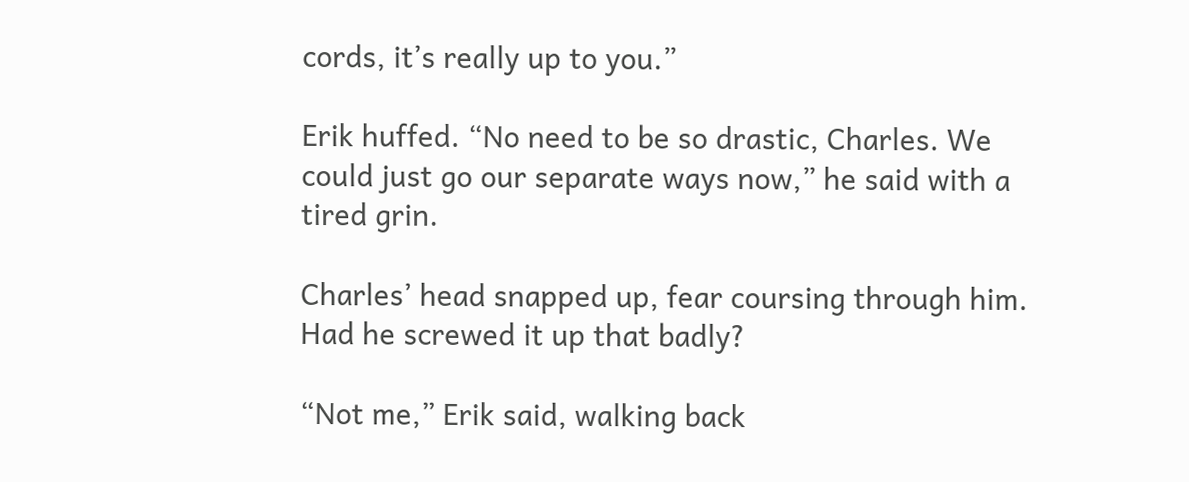cords, it’s really up to you.”

Erik huffed. “No need to be so drastic, Charles. We could just go our separate ways now,” he said with a tired grin.

Charles’ head snapped up, fear coursing through him. Had he screwed it up that badly?

“Not me,” Erik said, walking back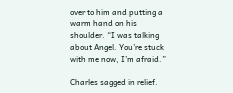over to him and putting a warm hand on his shoulder. “I was talking about Angel. You’re stuck with me now, I’m afraid.”

Charles sagged in relief.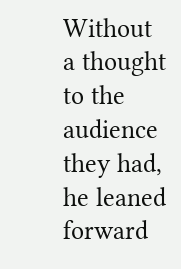Without a thought to the audience they had, he leaned forward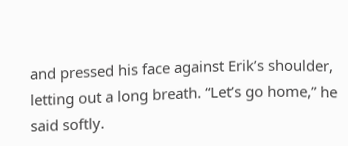and pressed his face against Erik’s shoulder, letting out a long breath. “Let’s go home,” he said softly.